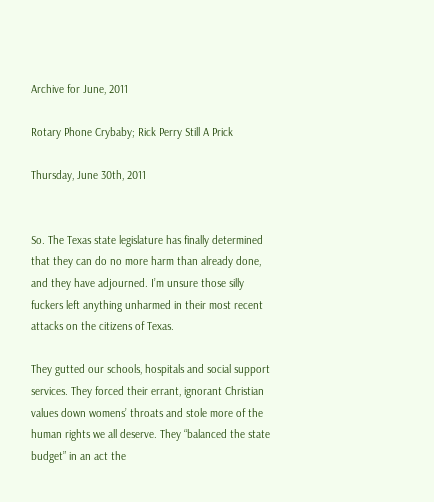Archive for June, 2011

Rotary Phone Crybaby; Rick Perry Still A Prick

Thursday, June 30th, 2011


So. The Texas state legislature has finally determined that they can do no more harm than already done, and they have adjourned. I’m unsure those silly fuckers left anything unharmed in their most recent attacks on the citizens of Texas.

They gutted our schools, hospitals and social support services. They forced their errant, ignorant Christian values down womens’ throats and stole more of the human rights we all deserve. They “balanced the state budget” in an act the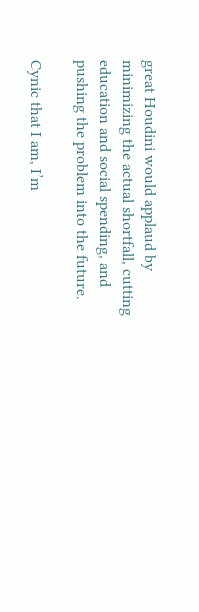great Houdini would applaud by minimizing the actual shortfall, cutting education and social spending, and pushing the problem into the future.

Cynic that I am, I’m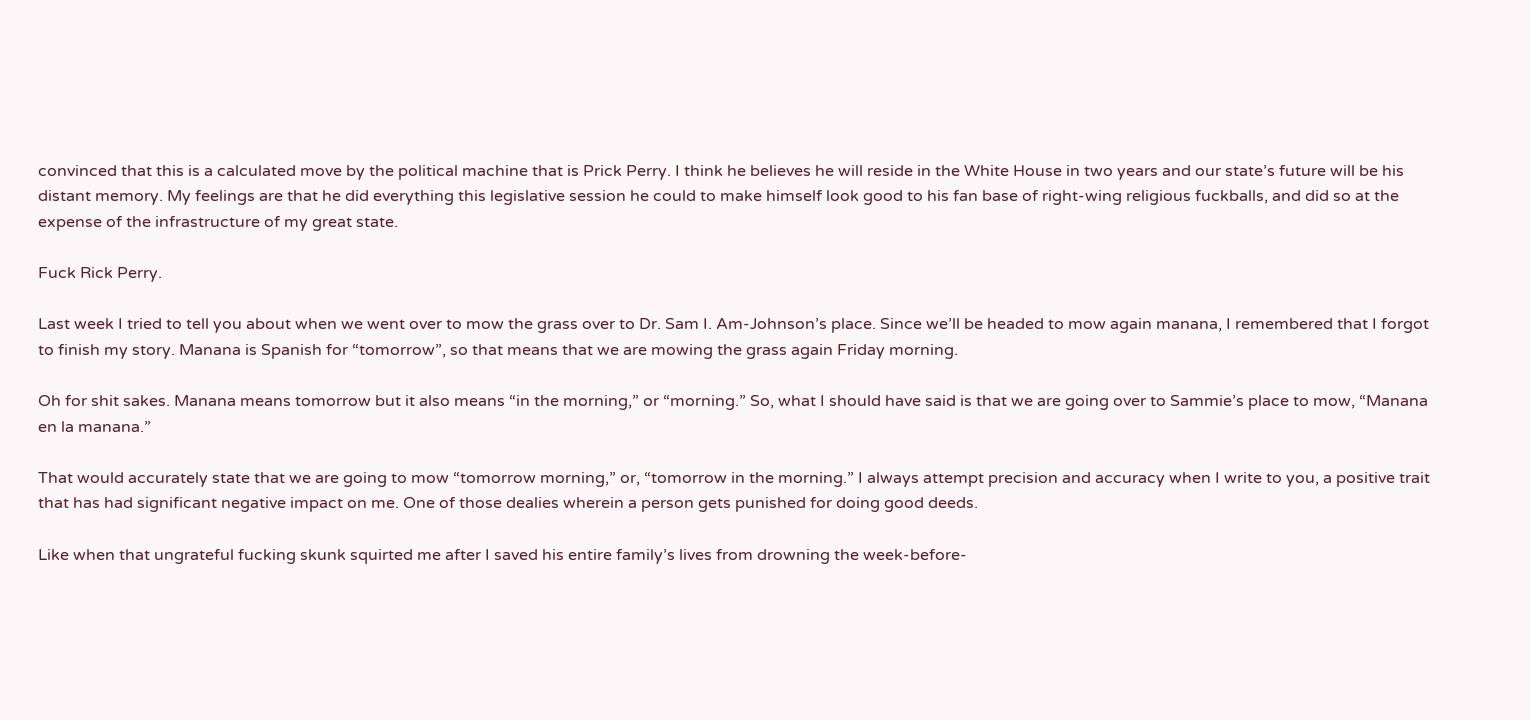convinced that this is a calculated move by the political machine that is Prick Perry. I think he believes he will reside in the White House in two years and our state’s future will be his distant memory. My feelings are that he did everything this legislative session he could to make himself look good to his fan base of right-wing religious fuckballs, and did so at the expense of the infrastructure of my great state.

Fuck Rick Perry.

Last week I tried to tell you about when we went over to mow the grass over to Dr. Sam I. Am-Johnson’s place. Since we’ll be headed to mow again manana, I remembered that I forgot to finish my story. Manana is Spanish for “tomorrow”, so that means that we are mowing the grass again Friday morning.

Oh for shit sakes. Manana means tomorrow but it also means “in the morning,” or “morning.” So, what I should have said is that we are going over to Sammie’s place to mow, “Manana en la manana.”

That would accurately state that we are going to mow “tomorrow morning,” or, “tomorrow in the morning.” I always attempt precision and accuracy when I write to you, a positive trait that has had significant negative impact on me. One of those dealies wherein a person gets punished for doing good deeds.

Like when that ungrateful fucking skunk squirted me after I saved his entire family’s lives from drowning the week-before-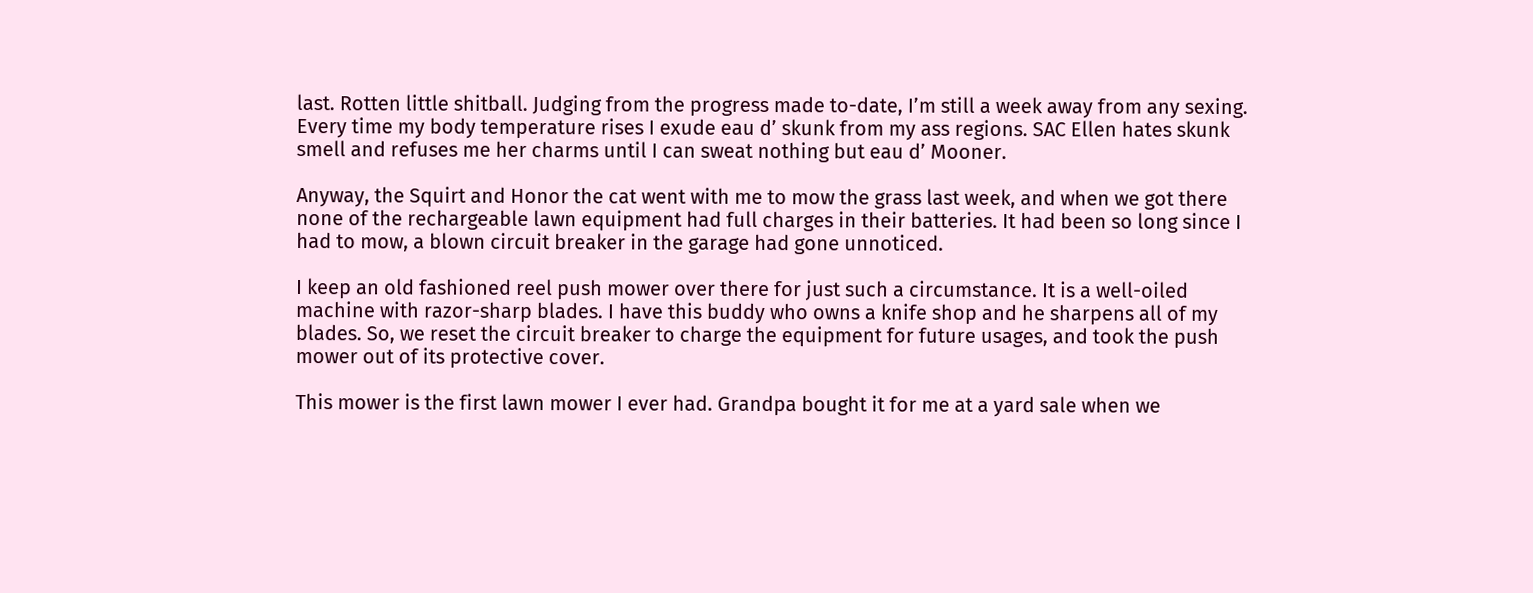last. Rotten little shitball. Judging from the progress made to-date, I’m still a week away from any sexing. Every time my body temperature rises I exude eau d’ skunk from my ass regions. SAC Ellen hates skunk smell and refuses me her charms until I can sweat nothing but eau d’ Mooner.

Anyway, the Squirt and Honor the cat went with me to mow the grass last week, and when we got there none of the rechargeable lawn equipment had full charges in their batteries. It had been so long since I had to mow, a blown circuit breaker in the garage had gone unnoticed.

I keep an old fashioned reel push mower over there for just such a circumstance. It is a well-oiled machine with razor-sharp blades. I have this buddy who owns a knife shop and he sharpens all of my blades. So, we reset the circuit breaker to charge the equipment for future usages, and took the push mower out of its protective cover.

This mower is the first lawn mower I ever had. Grandpa bought it for me at a yard sale when we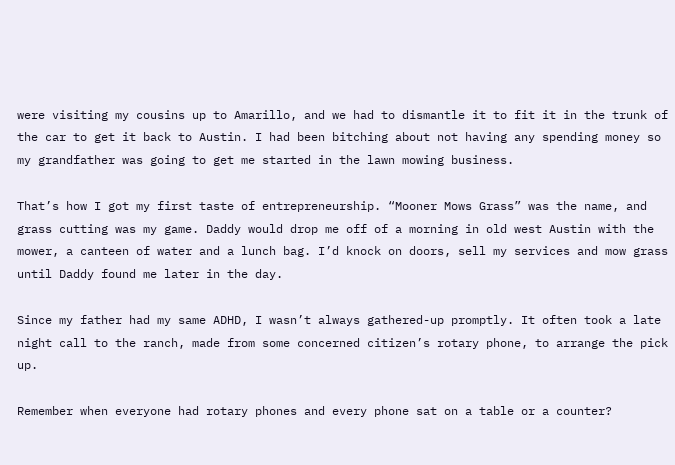were visiting my cousins up to Amarillo, and we had to dismantle it to fit it in the trunk of the car to get it back to Austin. I had been bitching about not having any spending money so my grandfather was going to get me started in the lawn mowing business.

That’s how I got my first taste of entrepreneurship. “Mooner Mows Grass” was the name, and grass cutting was my game. Daddy would drop me off of a morning in old west Austin with the mower, a canteen of water and a lunch bag. I’d knock on doors, sell my services and mow grass until Daddy found me later in the day.

Since my father had my same ADHD, I wasn’t always gathered-up promptly. It often took a late night call to the ranch, made from some concerned citizen’s rotary phone, to arrange the pick up.

Remember when everyone had rotary phones and every phone sat on a table or a counter?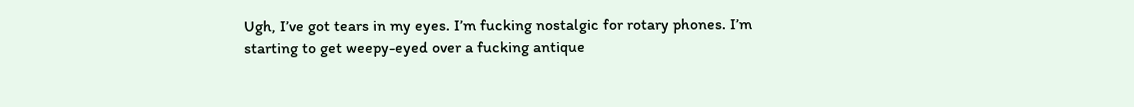Ugh, I’ve got tears in my eyes. I’m fucking nostalgic for rotary phones. I’m starting to get weepy-eyed over a fucking antique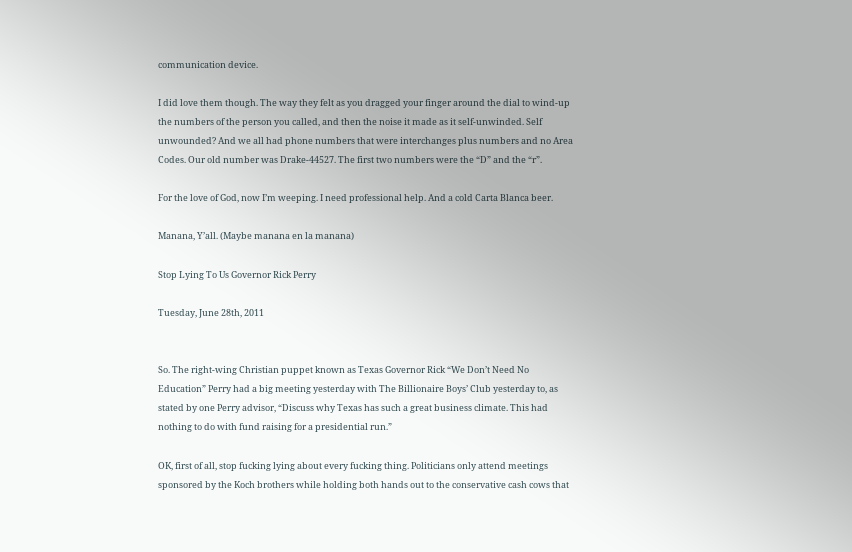communication device.

I did love them though. The way they felt as you dragged your finger around the dial to wind-up the numbers of the person you called, and then the noise it made as it self-unwinded. Self unwounded? And we all had phone numbers that were interchanges plus numbers and no Area Codes. Our old number was Drake-44527. The first two numbers were the “D” and the “r”.

For the love of God, now I’m weeping. I need professional help. And a cold Carta Blanca beer.

Manana, Y’all. (Maybe manana en la manana)

Stop Lying To Us Governor Rick Perry

Tuesday, June 28th, 2011


So. The right-wing Christian puppet known as Texas Governor Rick “We Don’t Need No Education” Perry had a big meeting yesterday with The Billionaire Boys’ Club yesterday to, as stated by one Perry advisor, “Discuss why Texas has such a great business climate. This had nothing to do with fund raising for a presidential run.”

OK, first of all, stop fucking lying about every fucking thing. Politicians only attend meetings sponsored by the Koch brothers while holding both hands out to the conservative cash cows that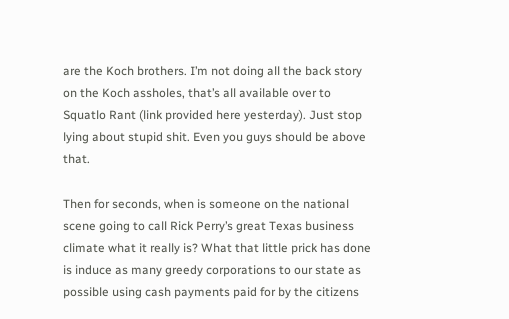are the Koch brothers. I’m not doing all the back story on the Koch assholes, that’s all available over to Squatlo Rant (link provided here yesterday). Just stop lying about stupid shit. Even you guys should be above that.

Then for seconds, when is someone on the national scene going to call Rick Perry’s great Texas business climate what it really is? What that little prick has done is induce as many greedy corporations to our state as possible using cash payments paid for by the citizens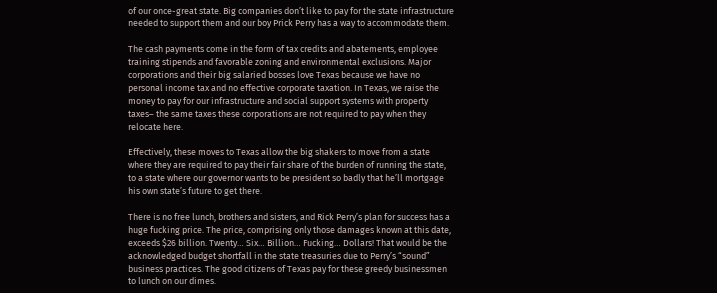of our once-great state. Big companies don’t like to pay for the state infrastructure needed to support them and our boy Prick Perry has a way to accommodate them.

The cash payments come in the form of tax credits and abatements, employee training stipends and favorable zoning and environmental exclusions. Major corporations and their big salaried bosses love Texas because we have no personal income tax and no effective corporate taxation. In Texas, we raise the money to pay for our infrastructure and social support systems with property taxes– the same taxes these corporations are not required to pay when they relocate here.

Effectively, these moves to Texas allow the big shakers to move from a state where they are required to pay their fair share of the burden of running the state, to a state where our governor wants to be president so badly that he’ll mortgage his own state’s future to get there.

There is no free lunch, brothers and sisters, and Rick Perry’s plan for success has a huge fucking price. The price, comprising only those damages known at this date, exceeds $26 billion. Twenty… Six… Billion… Fucking… Dollars! That would be the acknowledged budget shortfall in the state treasuries due to Perry’s “sound” business practices. The good citizens of Texas pay for these greedy businessmen to lunch on our dimes.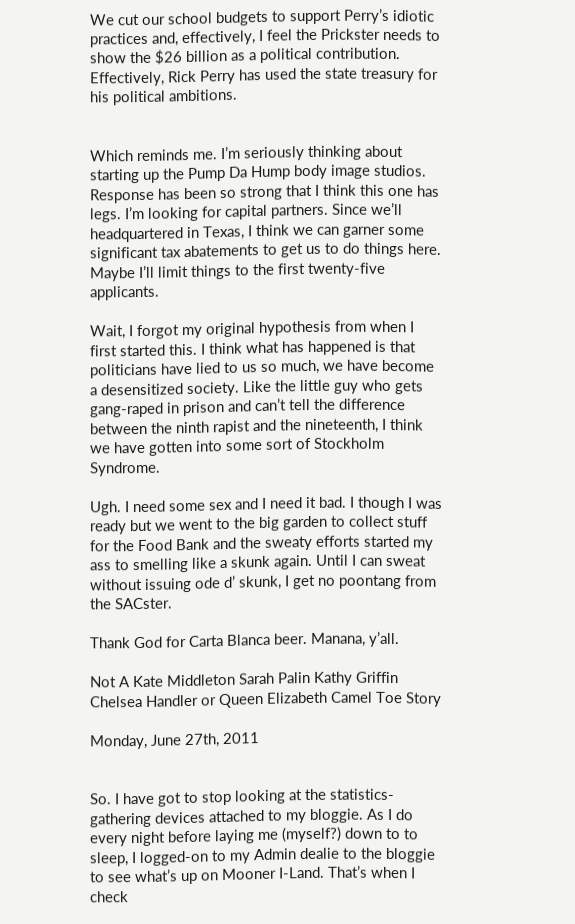We cut our school budgets to support Perry’s idiotic practices and, effectively, I feel the Prickster needs to show the $26 billion as a political contribution. Effectively, Rick Perry has used the state treasury for his political ambitions.


Which reminds me. I’m seriously thinking about starting up the Pump Da Hump body image studios. Response has been so strong that I think this one has legs. I’m looking for capital partners. Since we’ll headquartered in Texas, I think we can garner some significant tax abatements to get us to do things here. Maybe I’ll limit things to the first twenty-five applicants.

Wait, I forgot my original hypothesis from when I first started this. I think what has happened is that politicians have lied to us so much, we have become a desensitized society. Like the little guy who gets gang-raped in prison and can’t tell the difference between the ninth rapist and the nineteenth, I think we have gotten into some sort of Stockholm Syndrome.

Ugh. I need some sex and I need it bad. I though I was ready but we went to the big garden to collect stuff for the Food Bank and the sweaty efforts started my ass to smelling like a skunk again. Until I can sweat without issuing ode d’ skunk, I get no poontang from the SACster.

Thank God for Carta Blanca beer. Manana, y’all.

Not A Kate Middleton Sarah Palin Kathy Griffin Chelsea Handler or Queen Elizabeth Camel Toe Story

Monday, June 27th, 2011


So. I have got to stop looking at the statistics-gathering devices attached to my bloggie. As I do every night before laying me (myself?) down to to sleep, I logged-on to my Admin dealie to the bloggie to see what’s up on Mooner I-Land. That’s when I check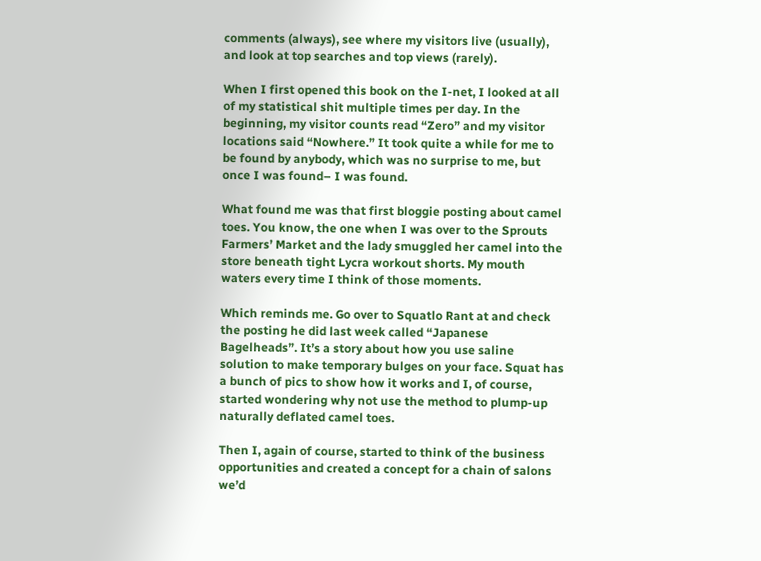comments (always), see where my visitors live (usually), and look at top searches and top views (rarely).

When I first opened this book on the I-net, I looked at all of my statistical shit multiple times per day. In the beginning, my visitor counts read “Zero” and my visitor locations said “Nowhere.” It took quite a while for me to be found by anybody, which was no surprise to me, but once I was found– I was found.

What found me was that first bloggie posting about camel toes. You know, the one when I was over to the Sprouts Farmers’ Market and the lady smuggled her camel into the store beneath tight Lycra workout shorts. My mouth waters every time I think of those moments.

Which reminds me. Go over to Squatlo Rant at and check the posting he did last week called “Japanese Bagelheads”. It’s a story about how you use saline solution to make temporary bulges on your face. Squat has a bunch of pics to show how it works and I, of course, started wondering why not use the method to plump-up naturally deflated camel toes.

Then I, again of course, started to think of the business opportunities and created a concept for a chain of salons we’d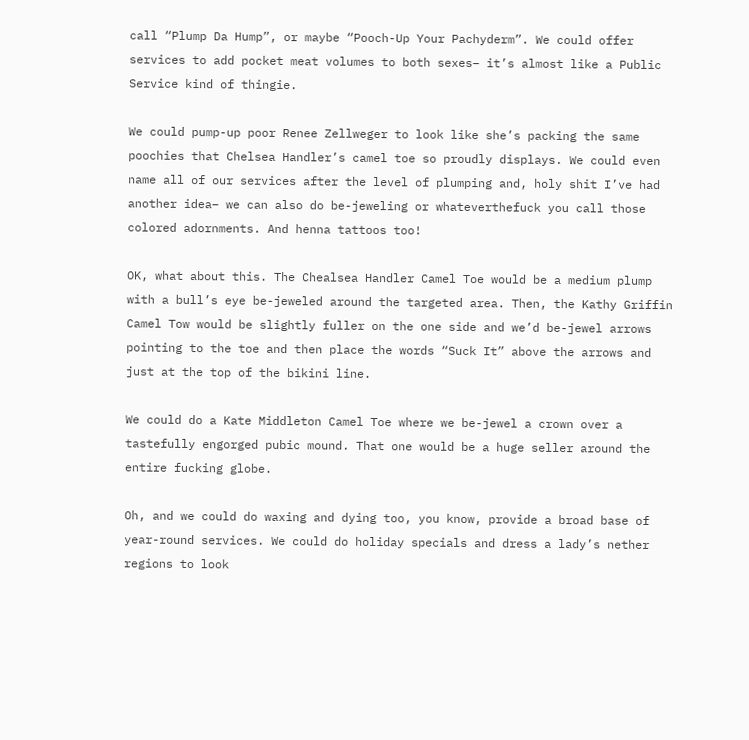call “Plump Da Hump”, or maybe “Pooch-Up Your Pachyderm”. We could offer services to add pocket meat volumes to both sexes– it’s almost like a Public Service kind of thingie.

We could pump-up poor Renee Zellweger to look like she’s packing the same poochies that Chelsea Handler’s camel toe so proudly displays. We could even name all of our services after the level of plumping and, holy shit I’ve had another idea– we can also do be-jeweling or whateverthefuck you call those colored adornments. And henna tattoos too!

OK, what about this. The Chealsea Handler Camel Toe would be a medium plump with a bull’s eye be-jeweled around the targeted area. Then, the Kathy Griffin Camel Tow would be slightly fuller on the one side and we’d be-jewel arrows pointing to the toe and then place the words “Suck It” above the arrows and just at the top of the bikini line.

We could do a Kate Middleton Camel Toe where we be-jewel a crown over a tastefully engorged pubic mound. That one would be a huge seller around the entire fucking globe.

Oh, and we could do waxing and dying too, you know, provide a broad base of year-round services. We could do holiday specials and dress a lady’s nether regions to look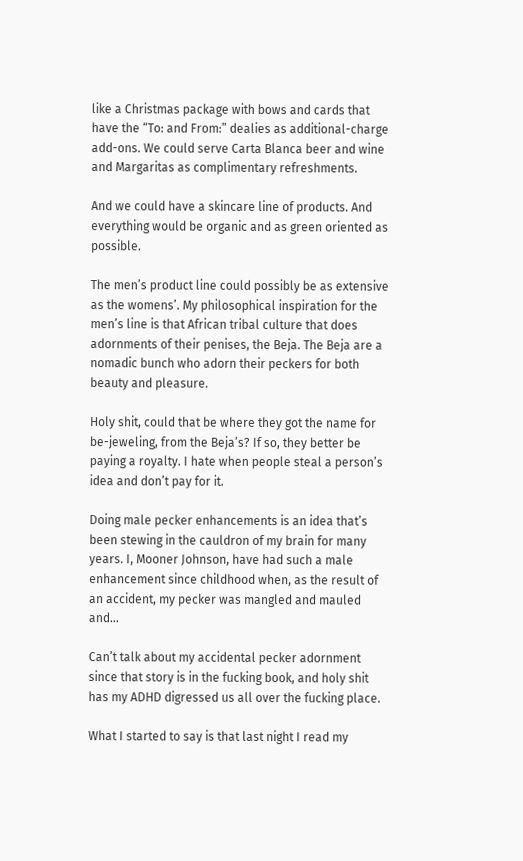like a Christmas package with bows and cards that have the “To: and From:” dealies as additional-charge add-ons. We could serve Carta Blanca beer and wine and Margaritas as complimentary refreshments.

And we could have a skincare line of products. And everything would be organic and as green oriented as possible.

The men’s product line could possibly be as extensive as the womens’. My philosophical inspiration for the men’s line is that African tribal culture that does adornments of their penises, the Beja. The Beja are a nomadic bunch who adorn their peckers for both beauty and pleasure.

Holy shit, could that be where they got the name for be-jeweling, from the Beja’s? If so, they better be paying a royalty. I hate when people steal a person’s idea and don’t pay for it.

Doing male pecker enhancements is an idea that’s been stewing in the cauldron of my brain for many years. I, Mooner Johnson, have had such a male enhancement since childhood when, as the result of an accident, my pecker was mangled and mauled and…

Can’t talk about my accidental pecker adornment since that story is in the fucking book, and holy shit has my ADHD digressed us all over the fucking place.

What I started to say is that last night I read my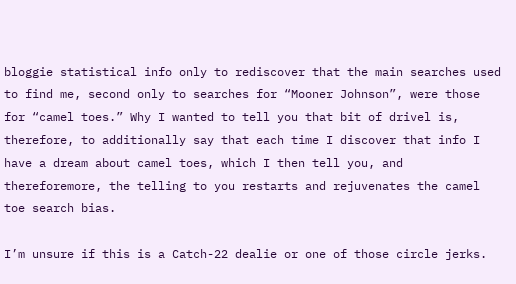bloggie statistical info only to rediscover that the main searches used to find me, second only to searches for “Mooner Johnson”, were those for “camel toes.” Why I wanted to tell you that bit of drivel is, therefore, to additionally say that each time I discover that info I have a dream about camel toes, which I then tell you, and thereforemore, the telling to you restarts and rejuvenates the camel toe search bias.

I’m unsure if this is a Catch-22 dealie or one of those circle jerks.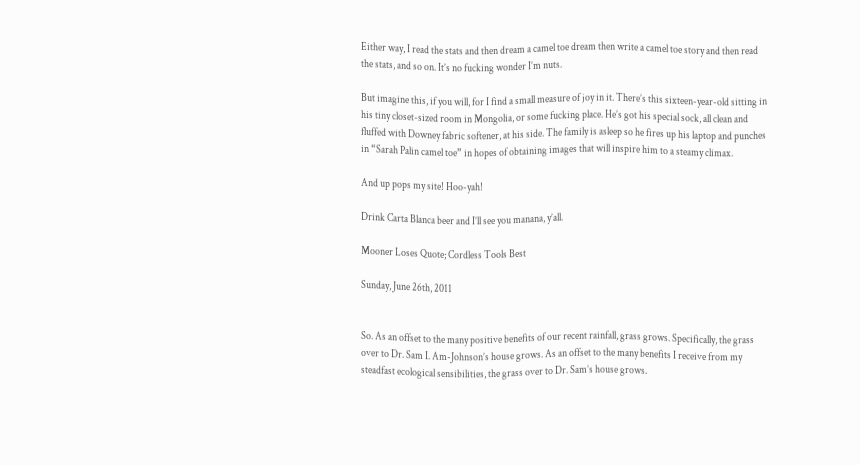Either way, I read the stats and then dream a camel toe dream then write a camel toe story and then read the stats, and so on. It’s no fucking wonder I’m nuts.

But imagine this, if you will, for I find a small measure of joy in it. There’s this sixteen-year-old sitting in his tiny closet-sized room in Mongolia, or some fucking place. He’s got his special sock, all clean and fluffed with Downey fabric softener, at his side. The family is asleep so he fires up his laptop and punches in “Sarah Palin camel toe” in hopes of obtaining images that will inspire him to a steamy climax.

And up pops my site! Hoo-yah!

Drink Carta Blanca beer and I’ll see you manana, y’all.

Mooner Loses Quote; Cordless Tools Best

Sunday, June 26th, 2011


So. As an offset to the many positive benefits of our recent rainfall, grass grows. Specifically, the grass over to Dr. Sam I. Am-Johnson’s house grows. As an offset to the many benefits I receive from my steadfast ecological sensibilities, the grass over to Dr. Sam’s house grows.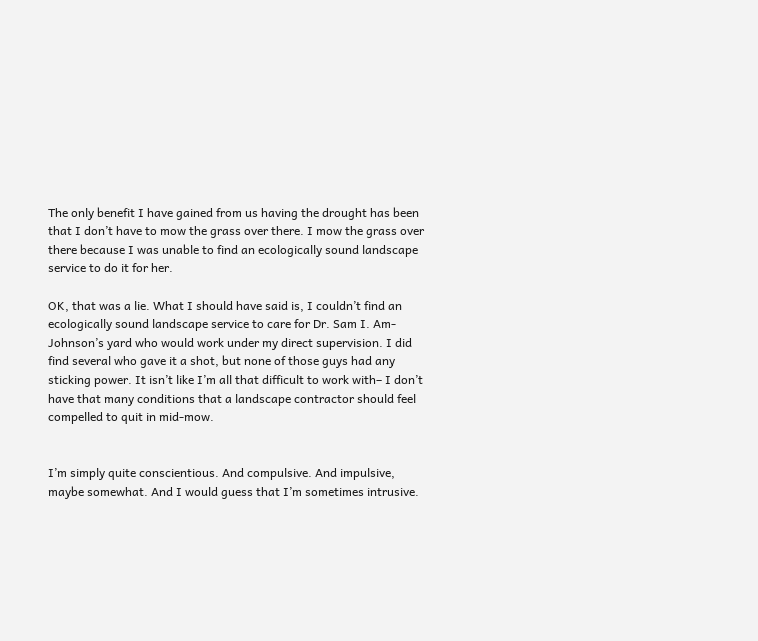The only benefit I have gained from us having the drought has been that I don’t have to mow the grass over there. I mow the grass over there because I was unable to find an ecologically sound landscape service to do it for her.

OK, that was a lie. What I should have said is, I couldn’t find an ecologically sound landscape service to care for Dr. Sam I. Am-Johnson’s yard who would work under my direct supervision. I did find several who gave it a shot, but none of those guys had any sticking power. It isn’t like I’m all that difficult to work with– I don’t have that many conditions that a landscape contractor should feel compelled to quit in mid-mow.


I’m simply quite conscientious. And compulsive. And impulsive, maybe somewhat. And I would guess that I’m sometimes intrusive.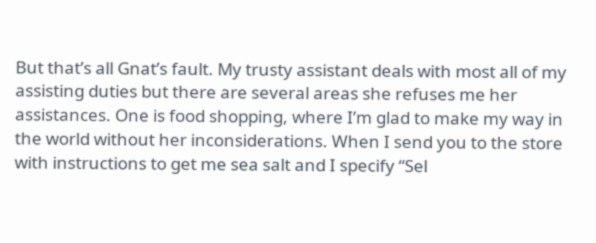But that’s all Gnat’s fault. My trusty assistant deals with most all of my assisting duties but there are several areas she refuses me her assistances. One is food shopping, where I’m glad to make my way in the world without her inconsiderations. When I send you to the store with instructions to get me sea salt and I specify “Sel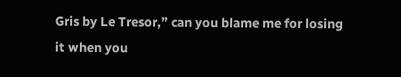Gris by Le Tresor,” can you blame me for losing it when you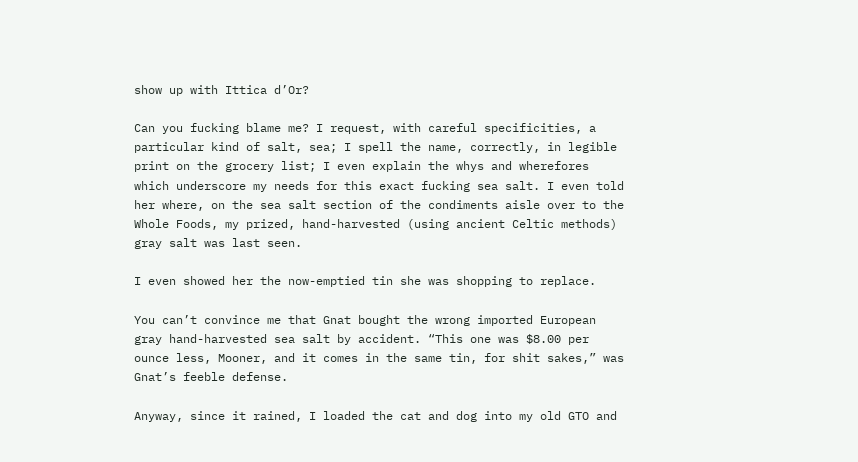show up with Ittica d’Or?

Can you fucking blame me? I request, with careful specificities, a particular kind of salt, sea; I spell the name, correctly, in legible print on the grocery list; I even explain the whys and wherefores which underscore my needs for this exact fucking sea salt. I even told her where, on the sea salt section of the condiments aisle over to the Whole Foods, my prized, hand-harvested (using ancient Celtic methods) gray salt was last seen.

I even showed her the now-emptied tin she was shopping to replace.

You can’t convince me that Gnat bought the wrong imported European gray hand-harvested sea salt by accident. “This one was $8.00 per ounce less, Mooner, and it comes in the same tin, for shit sakes,” was Gnat’s feeble defense.

Anyway, since it rained, I loaded the cat and dog into my old GTO and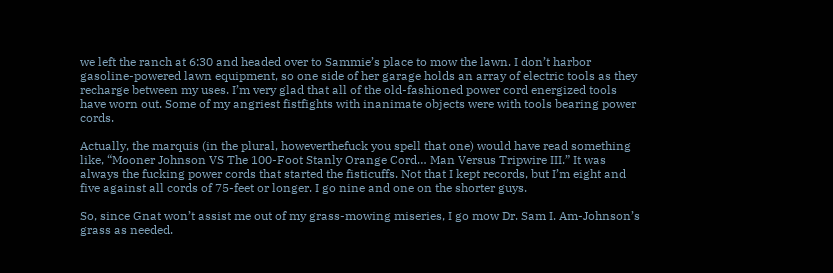we left the ranch at 6:30 and headed over to Sammie’s place to mow the lawn. I don’t harbor gasoline-powered lawn equipment, so one side of her garage holds an array of electric tools as they recharge between my uses. I’m very glad that all of the old-fashioned power cord energized tools have worn out. Some of my angriest fistfights with inanimate objects were with tools bearing power cords.

Actually, the marquis (in the plural, howeverthefuck you spell that one) would have read something like, “Mooner Johnson VS The 100-Foot Stanly Orange Cord… Man Versus Tripwire III.” It was always the fucking power cords that started the fisticuffs. Not that I kept records, but I’m eight and five against all cords of 75-feet or longer. I go nine and one on the shorter guys.

So, since Gnat won’t assist me out of my grass-mowing miseries, I go mow Dr. Sam I. Am-Johnson’s grass as needed.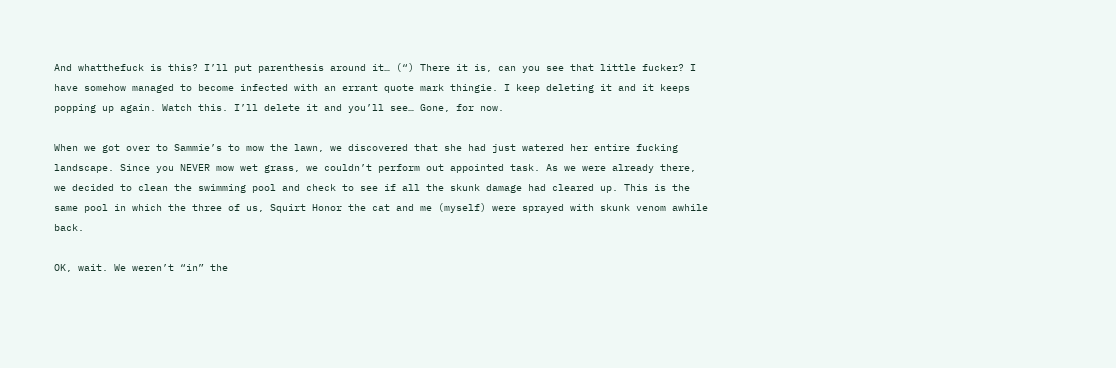And whatthefuck is this? I’ll put parenthesis around it… (“) There it is, can you see that little fucker? I have somehow managed to become infected with an errant quote mark thingie. I keep deleting it and it keeps popping up again. Watch this. I’ll delete it and you’ll see… Gone, for now.

When we got over to Sammie’s to mow the lawn, we discovered that she had just watered her entire fucking landscape. Since you NEVER mow wet grass, we couldn’t perform out appointed task. As we were already there, we decided to clean the swimming pool and check to see if all the skunk damage had cleared up. This is the same pool in which the three of us, Squirt Honor the cat and me (myself) were sprayed with skunk venom awhile back.

OK, wait. We weren’t “in” the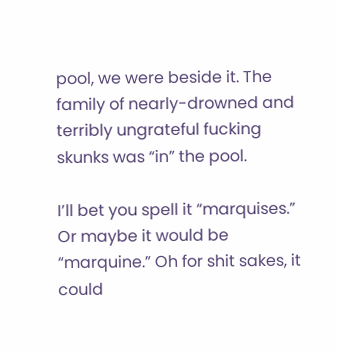pool, we were beside it. The family of nearly-drowned and terribly ungrateful fucking skunks was “in” the pool.

I’ll bet you spell it “marquises.” Or maybe it would be “marquine.” Oh for shit sakes, it could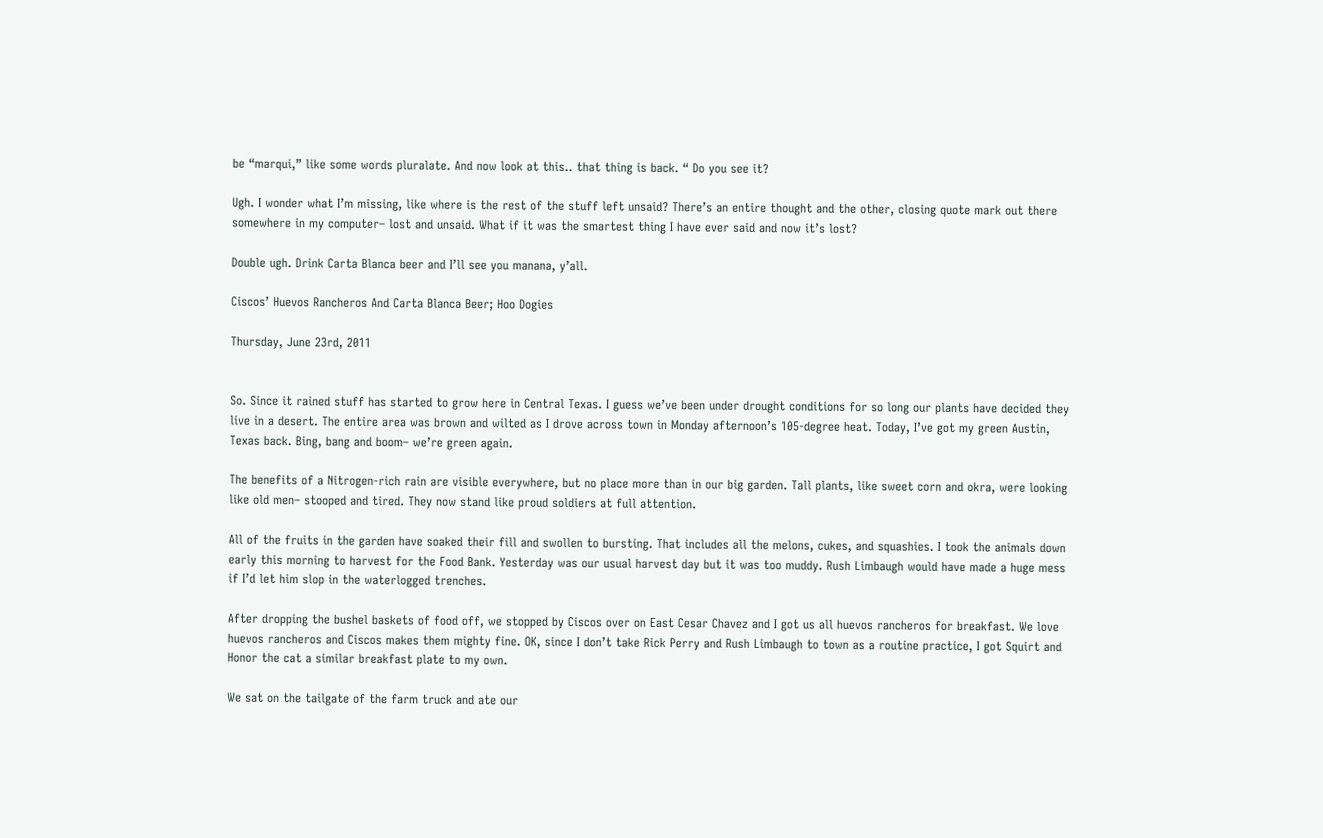be “marqui,” like some words pluralate. And now look at this.. that thing is back. “ Do you see it?

Ugh. I wonder what I’m missing, like where is the rest of the stuff left unsaid? There’s an entire thought and the other, closing quote mark out there somewhere in my computer– lost and unsaid. What if it was the smartest thing I have ever said and now it’s lost?

Double ugh. Drink Carta Blanca beer and I’ll see you manana, y’all.

Ciscos’ Huevos Rancheros And Carta Blanca Beer; Hoo Dogies

Thursday, June 23rd, 2011


So. Since it rained stuff has started to grow here in Central Texas. I guess we’ve been under drought conditions for so long our plants have decided they live in a desert. The entire area was brown and wilted as I drove across town in Monday afternoon’s 105-degree heat. Today, I’ve got my green Austin, Texas back. Bing, bang and boom– we’re green again.

The benefits of a Nitrogen-rich rain are visible everywhere, but no place more than in our big garden. Tall plants, like sweet corn and okra, were looking like old men– stooped and tired. They now stand like proud soldiers at full attention.

All of the fruits in the garden have soaked their fill and swollen to bursting. That includes all the melons, cukes, and squashies. I took the animals down early this morning to harvest for the Food Bank. Yesterday was our usual harvest day but it was too muddy. Rush Limbaugh would have made a huge mess if I’d let him slop in the waterlogged trenches.

After dropping the bushel baskets of food off, we stopped by Ciscos over on East Cesar Chavez and I got us all huevos rancheros for breakfast. We love huevos rancheros and Ciscos makes them mighty fine. OK, since I don’t take Rick Perry and Rush Limbaugh to town as a routine practice, I got Squirt and Honor the cat a similar breakfast plate to my own.

We sat on the tailgate of the farm truck and ate our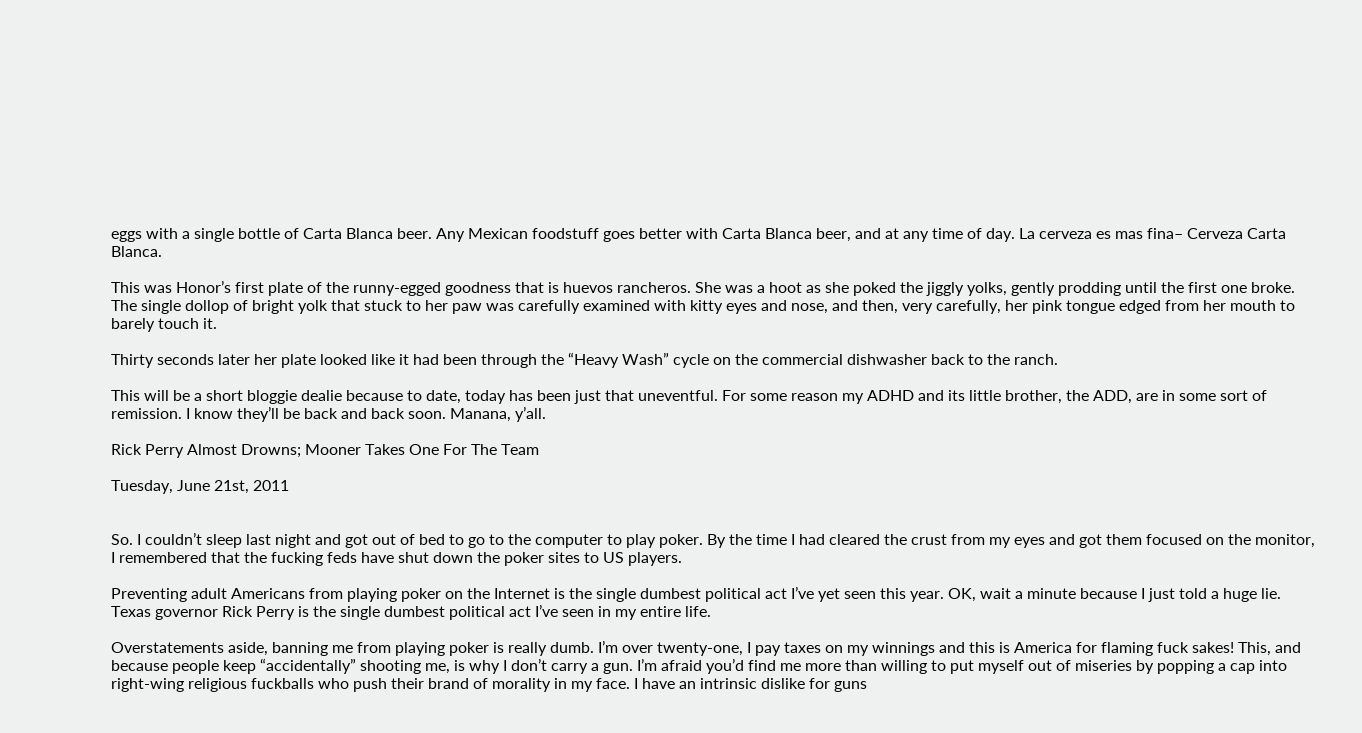eggs with a single bottle of Carta Blanca beer. Any Mexican foodstuff goes better with Carta Blanca beer, and at any time of day. La cerveza es mas fina– Cerveza Carta Blanca.

This was Honor’s first plate of the runny-egged goodness that is huevos rancheros. She was a hoot as she poked the jiggly yolks, gently prodding until the first one broke. The single dollop of bright yolk that stuck to her paw was carefully examined with kitty eyes and nose, and then, very carefully, her pink tongue edged from her mouth to barely touch it.

Thirty seconds later her plate looked like it had been through the “Heavy Wash” cycle on the commercial dishwasher back to the ranch.

This will be a short bloggie dealie because to date, today has been just that uneventful. For some reason my ADHD and its little brother, the ADD, are in some sort of remission. I know they’ll be back and back soon. Manana, y’all.

Rick Perry Almost Drowns; Mooner Takes One For The Team

Tuesday, June 21st, 2011


So. I couldn’t sleep last night and got out of bed to go to the computer to play poker. By the time I had cleared the crust from my eyes and got them focused on the monitor, I remembered that the fucking feds have shut down the poker sites to US players.

Preventing adult Americans from playing poker on the Internet is the single dumbest political act I’ve yet seen this year. OK, wait a minute because I just told a huge lie. Texas governor Rick Perry is the single dumbest political act I’ve seen in my entire life.

Overstatements aside, banning me from playing poker is really dumb. I’m over twenty-one, I pay taxes on my winnings and this is America for flaming fuck sakes! This, and because people keep “accidentally” shooting me, is why I don’t carry a gun. I’m afraid you’d find me more than willing to put myself out of miseries by popping a cap into right-wing religious fuckballs who push their brand of morality in my face. I have an intrinsic dislike for guns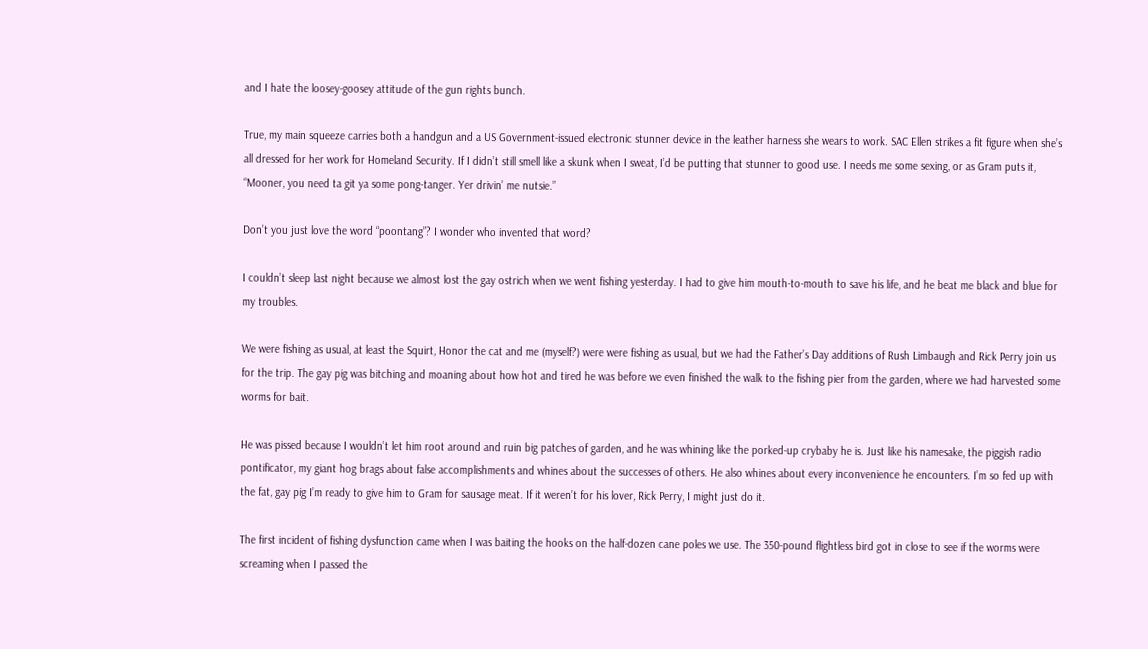and I hate the loosey-goosey attitude of the gun rights bunch.

True, my main squeeze carries both a handgun and a US Government-issued electronic stunner device in the leather harness she wears to work. SAC Ellen strikes a fit figure when she’s all dressed for her work for Homeland Security. If I didn’t still smell like a skunk when I sweat, I’d be putting that stunner to good use. I needs me some sexing, or as Gram puts it, “Mooner, you need ta git ya some pong-tanger. Yer drivin’ me nutsie.”

Don’t you just love the word “poontang”? I wonder who invented that word?

I couldn’t sleep last night because we almost lost the gay ostrich when we went fishing yesterday. I had to give him mouth-to-mouth to save his life, and he beat me black and blue for my troubles.

We were fishing as usual, at least the Squirt, Honor the cat and me (myself?) were were fishing as usual, but we had the Father’s Day additions of Rush Limbaugh and Rick Perry join us for the trip. The gay pig was bitching and moaning about how hot and tired he was before we even finished the walk to the fishing pier from the garden, where we had harvested some worms for bait.

He was pissed because I wouldn’t let him root around and ruin big patches of garden, and he was whining like the porked-up crybaby he is. Just like his namesake, the piggish radio pontificator, my giant hog brags about false accomplishments and whines about the successes of others. He also whines about every inconvenience he encounters. I’m so fed up with the fat, gay pig I’m ready to give him to Gram for sausage meat. If it weren’t for his lover, Rick Perry, I might just do it.

The first incident of fishing dysfunction came when I was baiting the hooks on the half-dozen cane poles we use. The 350-pound flightless bird got in close to see if the worms were screaming when I passed the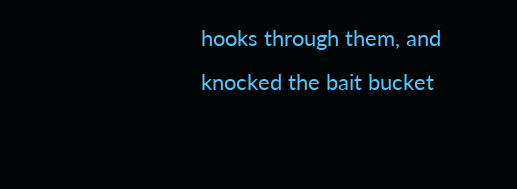hooks through them, and knocked the bait bucket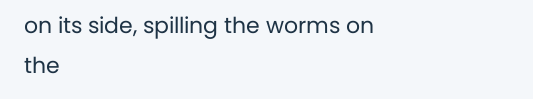on its side, spilling the worms on the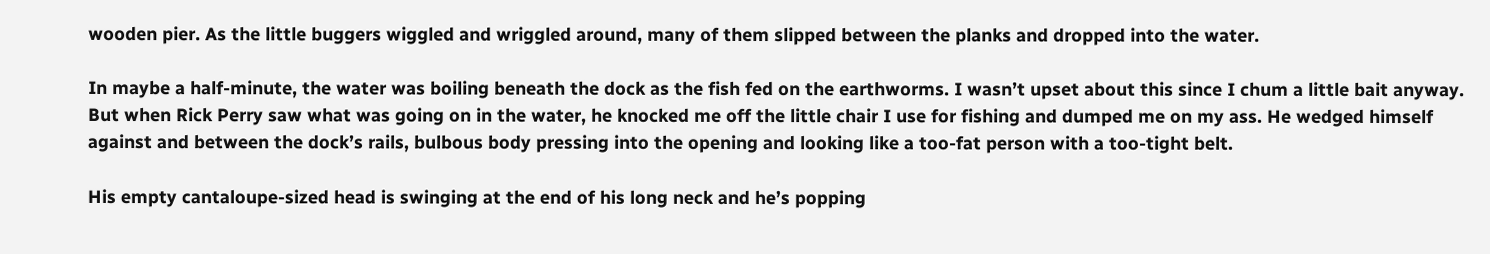wooden pier. As the little buggers wiggled and wriggled around, many of them slipped between the planks and dropped into the water.

In maybe a half-minute, the water was boiling beneath the dock as the fish fed on the earthworms. I wasn’t upset about this since I chum a little bait anyway. But when Rick Perry saw what was going on in the water, he knocked me off the little chair I use for fishing and dumped me on my ass. He wedged himself against and between the dock’s rails, bulbous body pressing into the opening and looking like a too-fat person with a too-tight belt.

His empty cantaloupe-sized head is swinging at the end of his long neck and he’s popping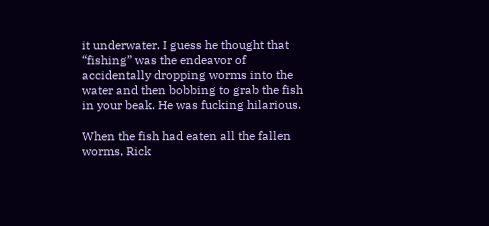it underwater. I guess he thought that “fishing” was the endeavor of accidentally dropping worms into the water and then bobbing to grab the fish in your beak. He was fucking hilarious.

When the fish had eaten all the fallen worms, Rick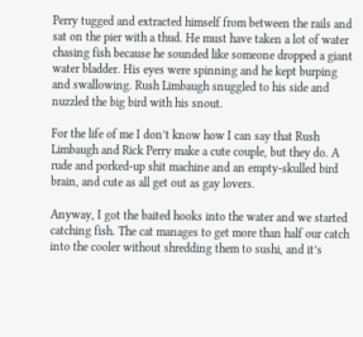Perry tugged and extracted himself from between the rails and sat on the pier with a thud. He must have taken a lot of water chasing fish because he sounded like someone dropped a giant water bladder. His eyes were spinning and he kept burping and swallowing. Rush Limbaugh snuggled to his side and nuzzled the big bird with his snout.

For the life of me I don’t know how I can say that Rush Limbaugh and Rick Perry make a cute couple, but they do. A rude and porked-up shit machine and an empty-skulled bird brain, and cute as all get out as gay lovers.

Anyway, I got the baited hooks into the water and we started catching fish. The cat manages to get more than half our catch into the cooler without shredding them to sushi, and it’s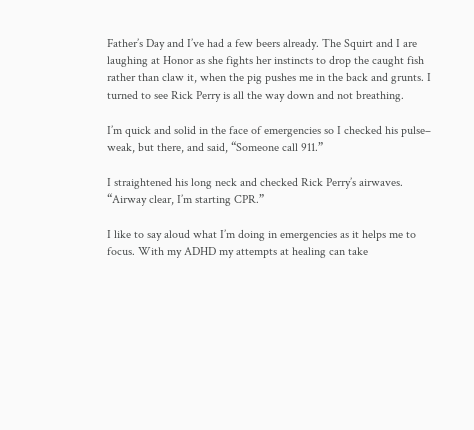Father’s Day and I’ve had a few beers already. The Squirt and I are laughing at Honor as she fights her instincts to drop the caught fish rather than claw it, when the pig pushes me in the back and grunts. I turned to see Rick Perry is all the way down and not breathing.

I’m quick and solid in the face of emergencies so I checked his pulse– weak, but there, and said, “Someone call 911.”

I straightened his long neck and checked Rick Perry’s airwaves. “Airway clear, I’m starting CPR.”

I like to say aloud what I’m doing in emergencies as it helps me to focus. With my ADHD my attempts at healing can take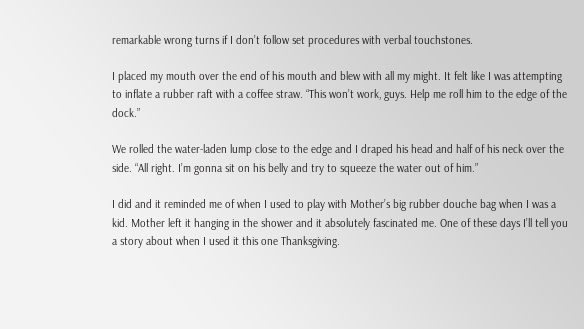remarkable wrong turns if I don’t follow set procedures with verbal touchstones.

I placed my mouth over the end of his mouth and blew with all my might. It felt like I was attempting to inflate a rubber raft with a coffee straw. “This won’t work, guys. Help me roll him to the edge of the dock.”

We rolled the water-laden lump close to the edge and I draped his head and half of his neck over the side. “All right. I’m gonna sit on his belly and try to squeeze the water out of him.”

I did and it reminded me of when I used to play with Mother’s big rubber douche bag when I was a kid. Mother left it hanging in the shower and it absolutely fascinated me. One of these days I’ll tell you a story about when I used it this one Thanksgiving.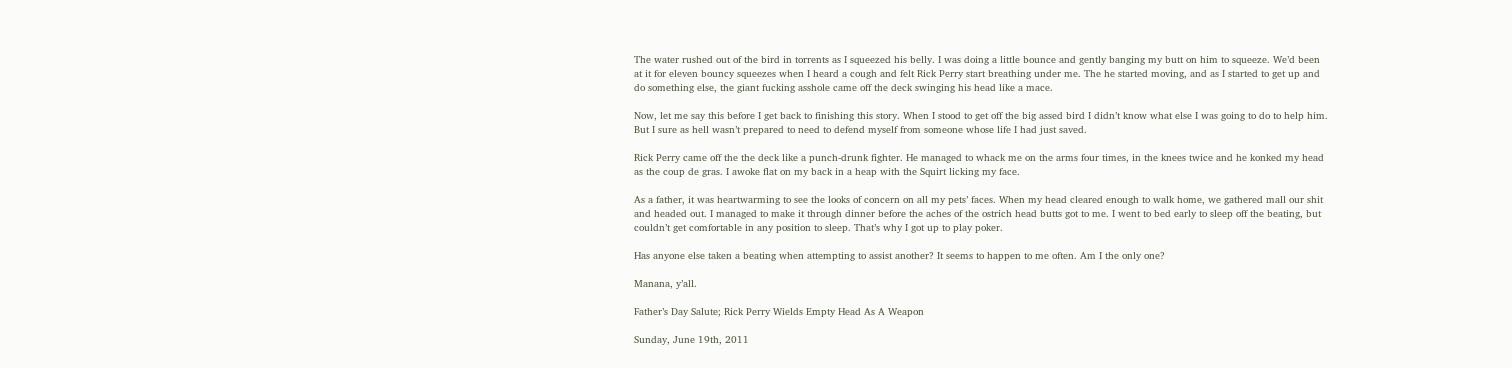The water rushed out of the bird in torrents as I squeezed his belly. I was doing a little bounce and gently banging my butt on him to squeeze. We’d been at it for eleven bouncy squeezes when I heard a cough and felt Rick Perry start breathing under me. The he started moving, and as I started to get up and do something else, the giant fucking asshole came off the deck swinging his head like a mace.

Now, let me say this before I get back to finishing this story. When I stood to get off the big assed bird I didn’t know what else I was going to do to help him. But I sure as hell wasn’t prepared to need to defend myself from someone whose life I had just saved.

Rick Perry came off the the deck like a punch-drunk fighter. He managed to whack me on the arms four times, in the knees twice and he konked my head as the coup de gras. I awoke flat on my back in a heap with the Squirt licking my face.

As a father, it was heartwarming to see the looks of concern on all my pets’ faces. When my head cleared enough to walk home, we gathered mall our shit and headed out. I managed to make it through dinner before the aches of the ostrich head butts got to me. I went to bed early to sleep off the beating, but couldn’t get comfortable in any position to sleep. That’s why I got up to play poker.

Has anyone else taken a beating when attempting to assist another? It seems to happen to me often. Am I the only one?

Manana, y’all.

Father’s Day Salute; Rick Perry Wields Empty Head As A Weapon

Sunday, June 19th, 2011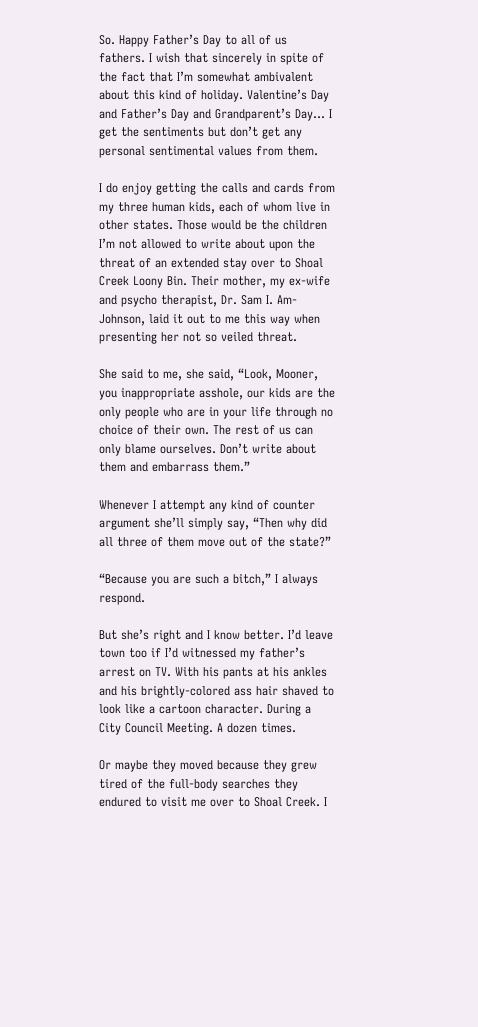So. Happy Father’s Day to all of us fathers. I wish that sincerely in spite of the fact that I’m somewhat ambivalent about this kind of holiday. Valentine’s Day and Father’s Day and Grandparent’s Day… I get the sentiments but don’t get any personal sentimental values from them.

I do enjoy getting the calls and cards from my three human kids, each of whom live in other states. Those would be the children I’m not allowed to write about upon the threat of an extended stay over to Shoal Creek Loony Bin. Their mother, my ex-wife and psycho therapist, Dr. Sam I. Am-Johnson, laid it out to me this way when presenting her not so veiled threat.

She said to me, she said, “Look, Mooner, you inappropriate asshole, our kids are the only people who are in your life through no choice of their own. The rest of us can only blame ourselves. Don’t write about them and embarrass them.”

Whenever I attempt any kind of counter argument she’ll simply say, “Then why did all three of them move out of the state?”

“Because you are such a bitch,” I always respond.

But she’s right and I know better. I’d leave town too if I’d witnessed my father’s arrest on TV. With his pants at his ankles and his brightly-colored ass hair shaved to look like a cartoon character. During a City Council Meeting. A dozen times.

Or maybe they moved because they grew tired of the full-body searches they endured to visit me over to Shoal Creek. I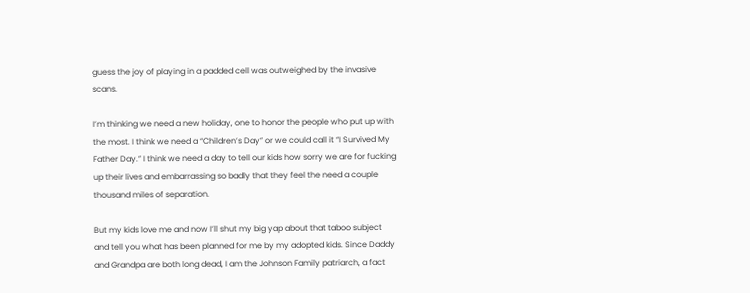guess the joy of playing in a padded cell was outweighed by the invasive scans.

I’m thinking we need a new holiday, one to honor the people who put up with the most. I think we need a “Children’s Day” or we could call it “I Survived My Father Day.” I think we need a day to tell our kids how sorry we are for fucking up their lives and embarrassing so badly that they feel the need a couple thousand miles of separation.

But my kids love me and now I’ll shut my big yap about that taboo subject and tell you what has been planned for me by my adopted kids. Since Daddy and Grandpa are both long dead, I am the Johnson Family patriarch, a fact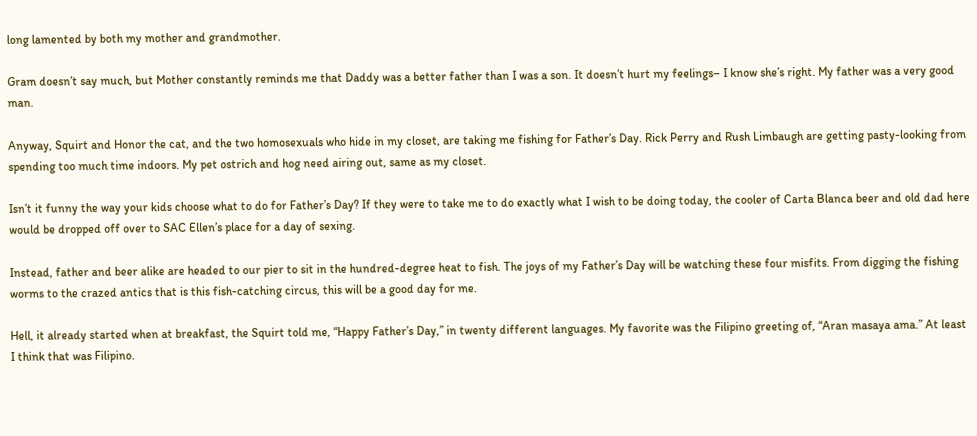long lamented by both my mother and grandmother.

Gram doesn’t say much, but Mother constantly reminds me that Daddy was a better father than I was a son. It doesn’t hurt my feelings– I know she’s right. My father was a very good man.

Anyway, Squirt and Honor the cat, and the two homosexuals who hide in my closet, are taking me fishing for Father’s Day. Rick Perry and Rush Limbaugh are getting pasty-looking from spending too much time indoors. My pet ostrich and hog need airing out, same as my closet.

Isn’t it funny the way your kids choose what to do for Father’s Day? If they were to take me to do exactly what I wish to be doing today, the cooler of Carta Blanca beer and old dad here would be dropped off over to SAC Ellen’s place for a day of sexing.

Instead, father and beer alike are headed to our pier to sit in the hundred-degree heat to fish. The joys of my Father’s Day will be watching these four misfits. From digging the fishing worms to the crazed antics that is this fish-catching circus, this will be a good day for me.

Hell, it already started when at breakfast, the Squirt told me, “Happy Father’s Day,” in twenty different languages. My favorite was the Filipino greeting of, “Aran masaya ama.” At least I think that was Filipino.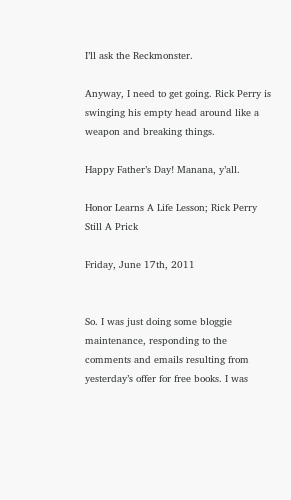I’ll ask the Reckmonster.

Anyway, I need to get going. Rick Perry is swinging his empty head around like a weapon and breaking things.

Happy Father’s Day! Manana, y’all.

Honor Learns A Life Lesson; Rick Perry Still A Prick

Friday, June 17th, 2011


So. I was just doing some bloggie maintenance, responding to the comments and emails resulting from yesterday’s offer for free books. I was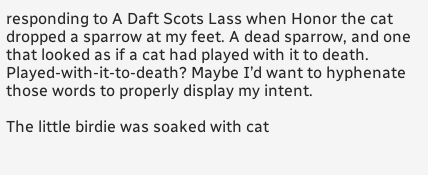responding to A Daft Scots Lass when Honor the cat dropped a sparrow at my feet. A dead sparrow, and one that looked as if a cat had played with it to death. Played-with-it-to-death? Maybe I’d want to hyphenate those words to properly display my intent.

The little birdie was soaked with cat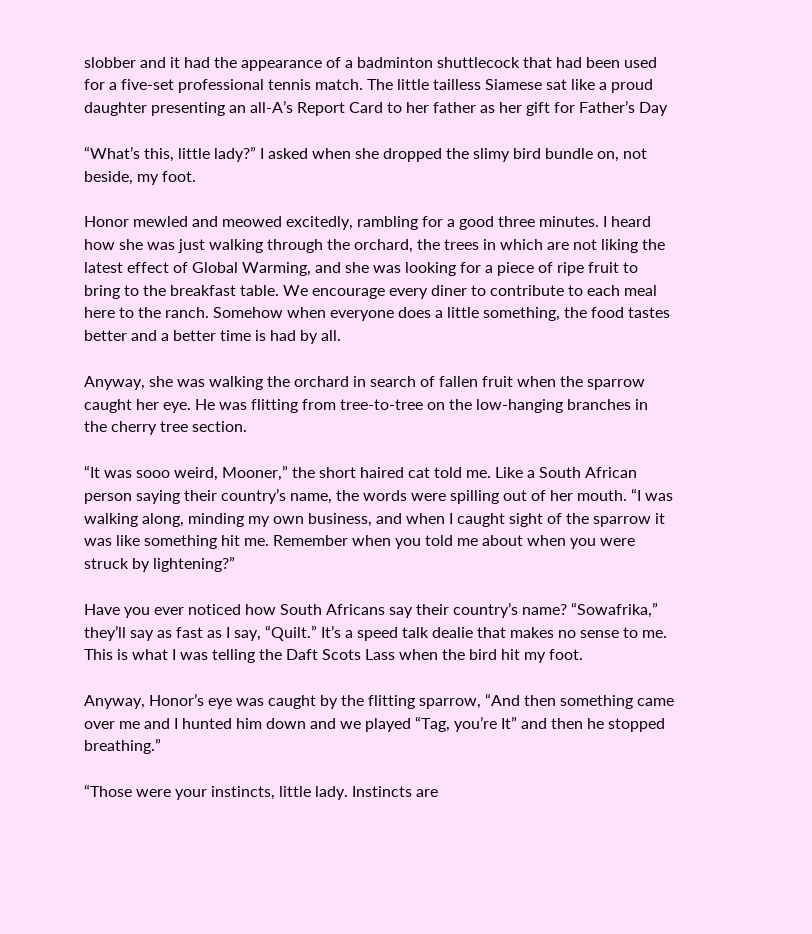slobber and it had the appearance of a badminton shuttlecock that had been used for a five-set professional tennis match. The little tailless Siamese sat like a proud daughter presenting an all-A’s Report Card to her father as her gift for Father’s Day

“What’s this, little lady?” I asked when she dropped the slimy bird bundle on, not beside, my foot.

Honor mewled and meowed excitedly, rambling for a good three minutes. I heard how she was just walking through the orchard, the trees in which are not liking the latest effect of Global Warming, and she was looking for a piece of ripe fruit to bring to the breakfast table. We encourage every diner to contribute to each meal here to the ranch. Somehow when everyone does a little something, the food tastes better and a better time is had by all.

Anyway, she was walking the orchard in search of fallen fruit when the sparrow caught her eye. He was flitting from tree-to-tree on the low-hanging branches in the cherry tree section.

“It was sooo weird, Mooner,” the short haired cat told me. Like a South African person saying their country’s name, the words were spilling out of her mouth. “I was walking along, minding my own business, and when I caught sight of the sparrow it was like something hit me. Remember when you told me about when you were struck by lightening?”

Have you ever noticed how South Africans say their country’s name? “Sowafrika,” they’ll say as fast as I say, “Quilt.” It’s a speed talk dealie that makes no sense to me. This is what I was telling the Daft Scots Lass when the bird hit my foot.

Anyway, Honor’s eye was caught by the flitting sparrow, “And then something came over me and I hunted him down and we played “Tag, you’re It” and then he stopped breathing.”

“Those were your instincts, little lady. Instincts are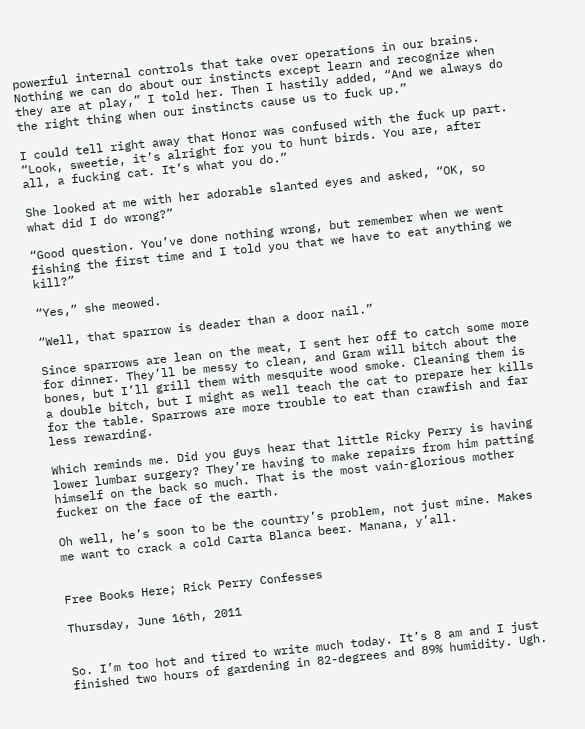powerful internal controls that take over operations in our brains. Nothing we can do about our instincts except learn and recognize when they are at play,” I told her. Then I hastily added, “And we always do the right thing when our instincts cause us to fuck up.”

I could tell right away that Honor was confused with the fuck up part. “Look, sweetie, it’s alright for you to hunt birds. You are, after all, a fucking cat. It’s what you do.”

She looked at me with her adorable slanted eyes and asked, “OK, so what did I do wrong?”

“Good question. You’ve done nothing wrong, but remember when we went fishing the first time and I told you that we have to eat anything we kill?”

“Yes,” she meowed.

“Well, that sparrow is deader than a door nail.”

Since sparrows are lean on the meat, I sent her off to catch some more for dinner. They’ll be messy to clean, and Gram will bitch about the bones, but I’ll grill them with mesquite wood smoke. Cleaning them is a double bitch, but I might as well teach the cat to prepare her kills for the table. Sparrows are more trouble to eat than crawfish and far less rewarding.

Which reminds me. Did you guys hear that little Ricky Perry is having lower lumbar surgery? They’re having to make repairs from him patting himself on the back so much. That is the most vain-glorious mother fucker on the face of the earth.

Oh well, he’s soon to be the country’s problem, not just mine. Makes me want to crack a cold Carta Blanca beer. Manana, y’all.


Free Books Here; Rick Perry Confesses

Thursday, June 16th, 2011


So. I’m too hot and tired to write much today. It’s 8 am and I just finished two hours of gardening in 82-degrees and 89% humidity. Ugh.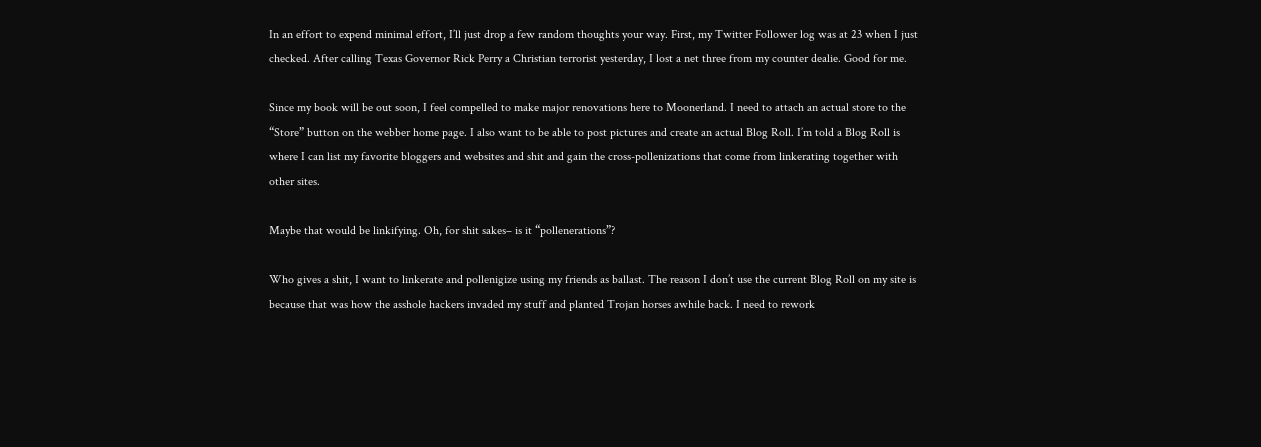In an effort to expend minimal effort, I’ll just drop a few random thoughts your way. First, my Twitter Follower log was at 23 when I just checked. After calling Texas Governor Rick Perry a Christian terrorist yesterday, I lost a net three from my counter dealie. Good for me.

Since my book will be out soon, I feel compelled to make major renovations here to Moonerland. I need to attach an actual store to the “Store” button on the webber home page. I also want to be able to post pictures and create an actual Blog Roll. I’m told a Blog Roll is where I can list my favorite bloggers and websites and shit and gain the cross-pollenizations that come from linkerating together with other sites.

Maybe that would be linkifying. Oh, for shit sakes– is it “pollenerations”?

Who gives a shit, I want to linkerate and pollenigize using my friends as ballast. The reason I don’t use the current Blog Roll on my site is because that was how the asshole hackers invaded my stuff and planted Trojan horses awhile back. I need to rework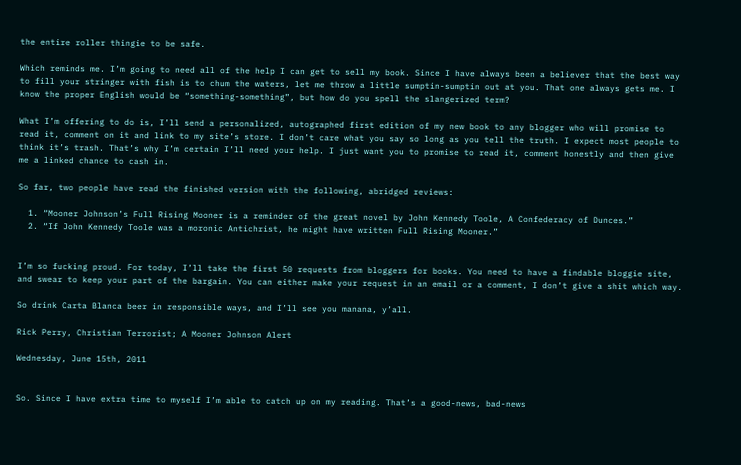the entire roller thingie to be safe.

Which reminds me. I’m going to need all of the help I can get to sell my book. Since I have always been a believer that the best way to fill your stringer with fish is to chum the waters, let me throw a little sumptin-sumptin out at you. That one always gets me. I know the proper English would be “something-something”, but how do you spell the slangerized term?

What I’m offering to do is, I’ll send a personalized, autographed first edition of my new book to any blogger who will promise to read it, comment on it and link to my site’s store. I don’t care what you say so long as you tell the truth. I expect most people to think it’s trash. That’s why I’m certain I’ll need your help. I just want you to promise to read it, comment honestly and then give me a linked chance to cash in.

So far, two people have read the finished version with the following, abridged reviews:

  1. “Mooner Johnson’s Full Rising Mooner is a reminder of the great novel by John Kennedy Toole, A Confederacy of Dunces.”
  2. “If John Kennedy Toole was a moronic Antichrist, he might have written Full Rising Mooner.”


I’m so fucking proud. For today, I’ll take the first 50 requests from bloggers for books. You need to have a findable bloggie site, and swear to keep your part of the bargain. You can either make your request in an email or a comment, I don’t give a shit which way.

So drink Carta Blanca beer in responsible ways, and I’ll see you manana, y’all.

Rick Perry, Christian Terrorist; A Mooner Johnson Alert

Wednesday, June 15th, 2011


So. Since I have extra time to myself I’m able to catch up on my reading. That’s a good-news, bad-news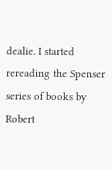dealie. I started rereading the Spenser series of books by Robert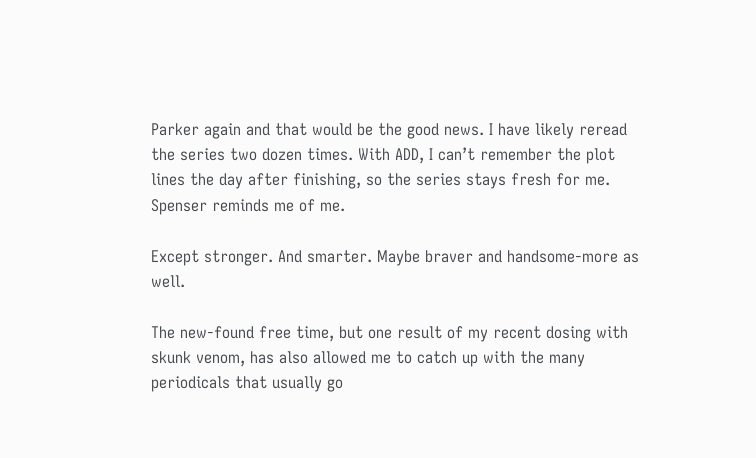Parker again and that would be the good news. I have likely reread the series two dozen times. With ADD, I can’t remember the plot lines the day after finishing, so the series stays fresh for me. Spenser reminds me of me.

Except stronger. And smarter. Maybe braver and handsome-more as well.

The new-found free time, but one result of my recent dosing with skunk venom, has also allowed me to catch up with the many periodicals that usually go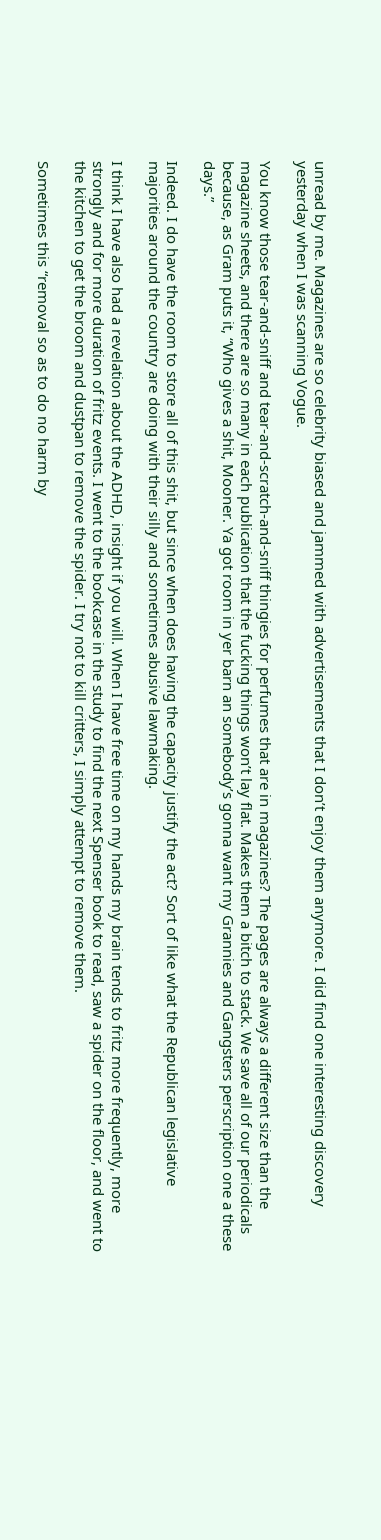unread by me. Magazines are so celebrity biased and jammed with advertisements that I don’t enjoy them anymore. I did find one interesting discovery yesterday when I was scanning Vogue.

You know those tear-and-sniff and tear-and-scratch-and-sniff thingies for perfumes that are in magazines? The pages are always a different size than the magazine sheets, and there are so many in each publication that the fucking things won’t lay flat. Makes them a bitch to stack. We save all of our periodicals because, as Gram puts it, “Who gives a shit, Mooner. Ya got room in yer barn an somebody’s gonna want my Grannies and Gangsters perscription one a these days.”

Indeed. I do have the room to store all of this shit, but since when does having the capacity justify the act? Sort of like what the Republican legislative majorities around the country are doing with their silly and sometimes abusive lawmaking.

I think I have also had a revelation about the ADHD, insight if you will. When I have free time on my hands my brain tends to fritz more frequently, more strongly and for more duration of fritz events. I went to the bookcase in the study to find the next Spenser book to read, saw a spider on the floor, and went to the kitchen to get the broom and dustpan to remove the spider. I try not to kill critters, I simply attempt to remove them.

Sometimes this “removal so as to do no harm by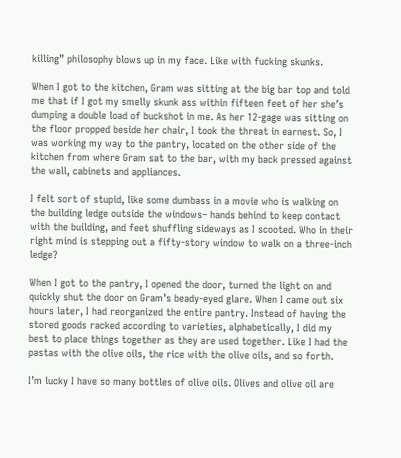killing” philosophy blows up in my face. Like with fucking skunks.

When I got to the kitchen, Gram was sitting at the big bar top and told me that if I got my smelly skunk ass within fifteen feet of her she’s dumping a double load of buckshot in me. As her 12-gage was sitting on the floor propped beside her chair, I took the threat in earnest. So, I was working my way to the pantry, located on the other side of the kitchen from where Gram sat to the bar, with my back pressed against the wall, cabinets and appliances.

I felt sort of stupid, like some dumbass in a movie who is walking on the building ledge outside the windows– hands behind to keep contact with the building, and feet shuffling sideways as I scooted. Who in their right mind is stepping out a fifty-story window to walk on a three-inch ledge?

When I got to the pantry, I opened the door, turned the light on and quickly shut the door on Gram’s beady-eyed glare. When I came out six hours later, I had reorganized the entire pantry. Instead of having the stored goods racked according to varieties, alphabetically, I did my best to place things together as they are used together. Like I had the pastas with the olive oils, the rice with the olive oils, and so forth.

I’m lucky I have so many bottles of olive oils. Olives and olive oil are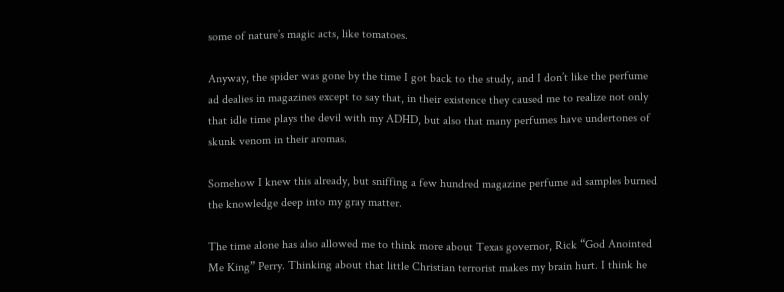some of nature’s magic acts, like tomatoes.

Anyway, the spider was gone by the time I got back to the study, and I don’t like the perfume ad dealies in magazines except to say that, in their existence they caused me to realize not only that idle time plays the devil with my ADHD, but also that many perfumes have undertones of skunk venom in their aromas.

Somehow I knew this already, but sniffing a few hundred magazine perfume ad samples burned the knowledge deep into my gray matter.

The time alone has also allowed me to think more about Texas governor, Rick “God Anointed Me King” Perry. Thinking about that little Christian terrorist makes my brain hurt. I think he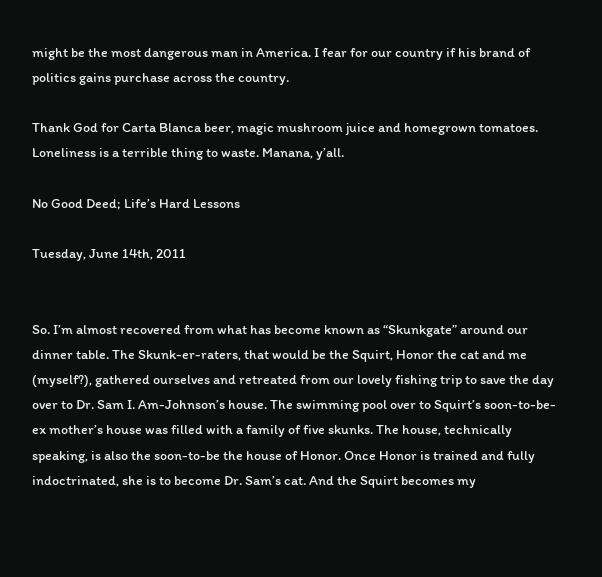might be the most dangerous man in America. I fear for our country if his brand of politics gains purchase across the country.

Thank God for Carta Blanca beer, magic mushroom juice and homegrown tomatoes. Loneliness is a terrible thing to waste. Manana, y’all.

No Good Deed; Life’s Hard Lessons

Tuesday, June 14th, 2011


So. I’m almost recovered from what has become known as “Skunkgate” around our dinner table. The Skunk-er-raters, that would be the Squirt, Honor the cat and me (myself?), gathered ourselves and retreated from our lovely fishing trip to save the day over to Dr. Sam I. Am-Johnson’s house. The swimming pool over to Squirt’s soon-to-be-ex mother’s house was filled with a family of five skunks. The house, technically speaking, is also the soon-to-be the house of Honor. Once Honor is trained and fully indoctrinated, she is to become Dr. Sam’s cat. And the Squirt becomes my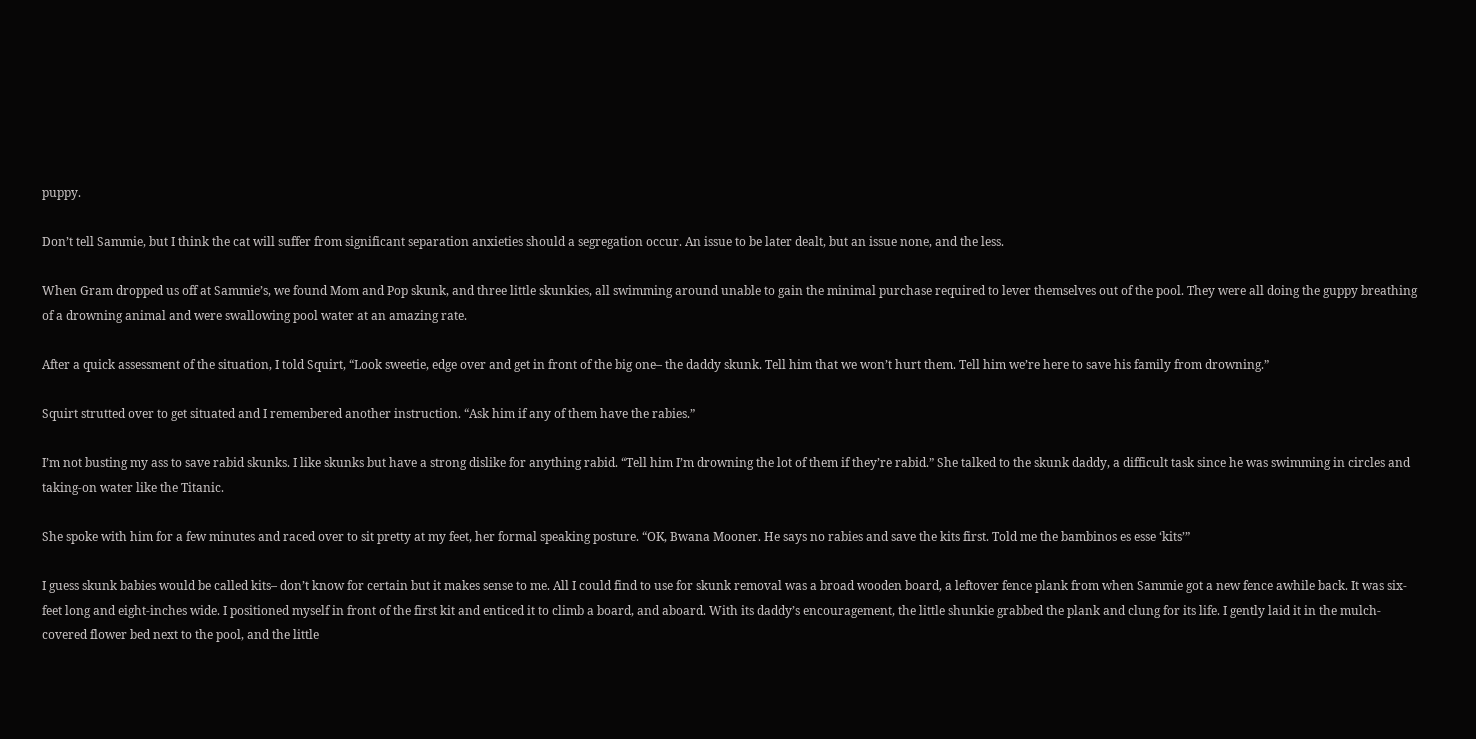puppy.

Don’t tell Sammie, but I think the cat will suffer from significant separation anxieties should a segregation occur. An issue to be later dealt, but an issue none, and the less.

When Gram dropped us off at Sammie’s, we found Mom and Pop skunk, and three little skunkies, all swimming around unable to gain the minimal purchase required to lever themselves out of the pool. They were all doing the guppy breathing of a drowning animal and were swallowing pool water at an amazing rate.

After a quick assessment of the situation, I told Squirt, “Look sweetie, edge over and get in front of the big one– the daddy skunk. Tell him that we won’t hurt them. Tell him we’re here to save his family from drowning.”

Squirt strutted over to get situated and I remembered another instruction. “Ask him if any of them have the rabies.”

I’m not busting my ass to save rabid skunks. I like skunks but have a strong dislike for anything rabid. “Tell him I’m drowning the lot of them if they’re rabid.” She talked to the skunk daddy, a difficult task since he was swimming in circles and taking-on water like the Titanic.

She spoke with him for a few minutes and raced over to sit pretty at my feet, her formal speaking posture. “OK, Bwana Mooner. He says no rabies and save the kits first. Told me the bambinos es esse ‘kits’”

I guess skunk babies would be called kits– don’t know for certain but it makes sense to me. All I could find to use for skunk removal was a broad wooden board, a leftover fence plank from when Sammie got a new fence awhile back. It was six-feet long and eight-inches wide. I positioned myself in front of the first kit and enticed it to climb a board, and aboard. With its daddy’s encouragement, the little shunkie grabbed the plank and clung for its life. I gently laid it in the mulch-covered flower bed next to the pool, and the little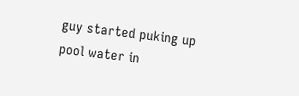guy started puking up pool water in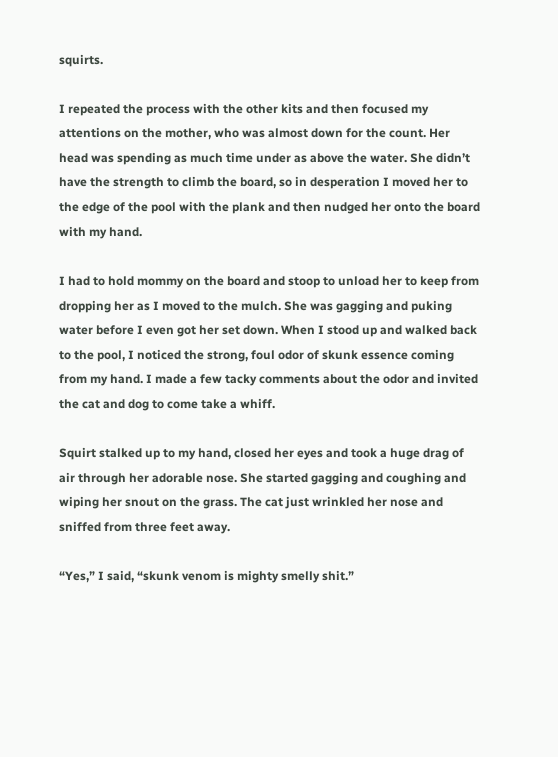squirts.

I repeated the process with the other kits and then focused my attentions on the mother, who was almost down for the count. Her head was spending as much time under as above the water. She didn’t have the strength to climb the board, so in desperation I moved her to the edge of the pool with the plank and then nudged her onto the board with my hand.

I had to hold mommy on the board and stoop to unload her to keep from dropping her as I moved to the mulch. She was gagging and puking water before I even got her set down. When I stood up and walked back to the pool, I noticed the strong, foul odor of skunk essence coming from my hand. I made a few tacky comments about the odor and invited the cat and dog to come take a whiff.

Squirt stalked up to my hand, closed her eyes and took a huge drag of air through her adorable nose. She started gagging and coughing and wiping her snout on the grass. The cat just wrinkled her nose and sniffed from three feet away.

“Yes,” I said, “skunk venom is mighty smelly shit.”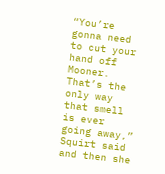“You’re gonna need to cut your hand off Mooner. That’s the only way that smell is ever going away,” Squirt said and then she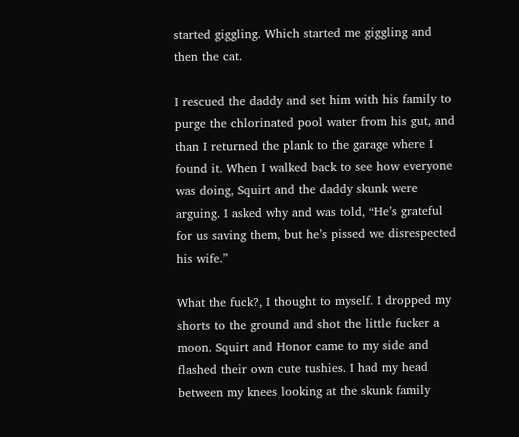started giggling. Which started me giggling and then the cat.

I rescued the daddy and set him with his family to purge the chlorinated pool water from his gut, and than I returned the plank to the garage where I found it. When I walked back to see how everyone was doing, Squirt and the daddy skunk were arguing. I asked why and was told, “He’s grateful for us saving them, but he’s pissed we disrespected his wife.”

What the fuck?, I thought to myself. I dropped my shorts to the ground and shot the little fucker a moon. Squirt and Honor came to my side and flashed their own cute tushies. I had my head between my knees looking at the skunk family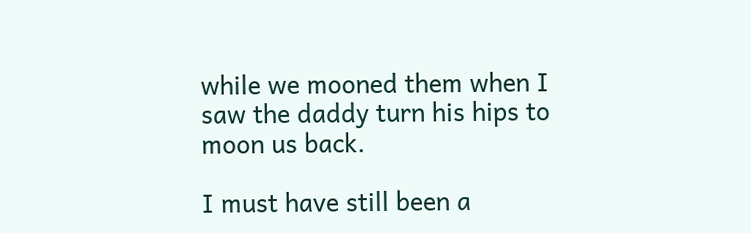while we mooned them when I saw the daddy turn his hips to moon us back.

I must have still been a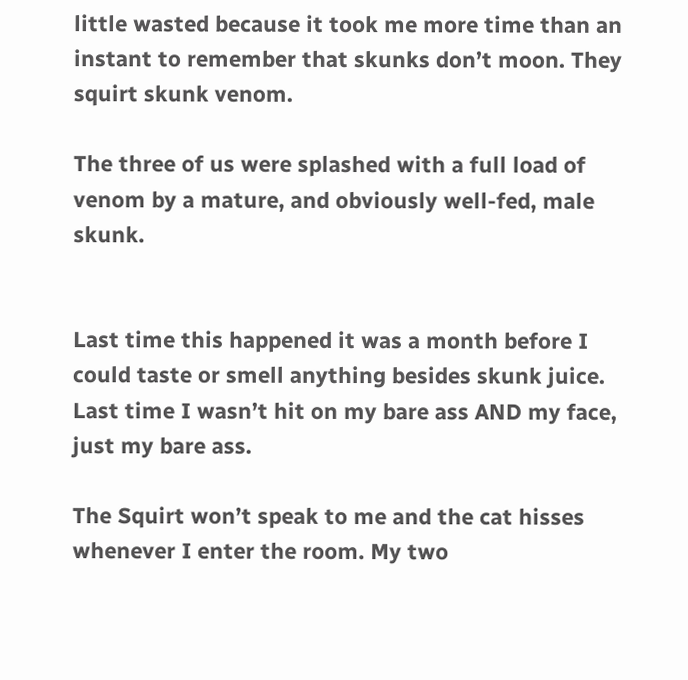little wasted because it took me more time than an instant to remember that skunks don’t moon. They squirt skunk venom.

The three of us were splashed with a full load of venom by a mature, and obviously well-fed, male skunk.


Last time this happened it was a month before I could taste or smell anything besides skunk juice. Last time I wasn’t hit on my bare ass AND my face, just my bare ass.

The Squirt won’t speak to me and the cat hisses whenever I enter the room. My two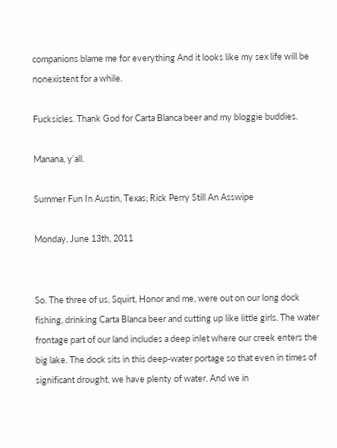companions blame me for everything And it looks like my sex life will be nonexistent for a while.

Fucksicles. Thank God for Carta Blanca beer and my bloggie buddies.

Manana, y’all.

Summer Fun In Austin, Texas; Rick Perry Still An Asswipe

Monday, June 13th, 2011


So. The three of us, Squirt, Honor and me, were out on our long dock fishing, drinking Carta Blanca beer and cutting up like little girls. The water frontage part of our land includes a deep inlet where our creek enters the big lake. The dock sits in this deep-water portage so that even in times of significant drought, we have plenty of water. And we in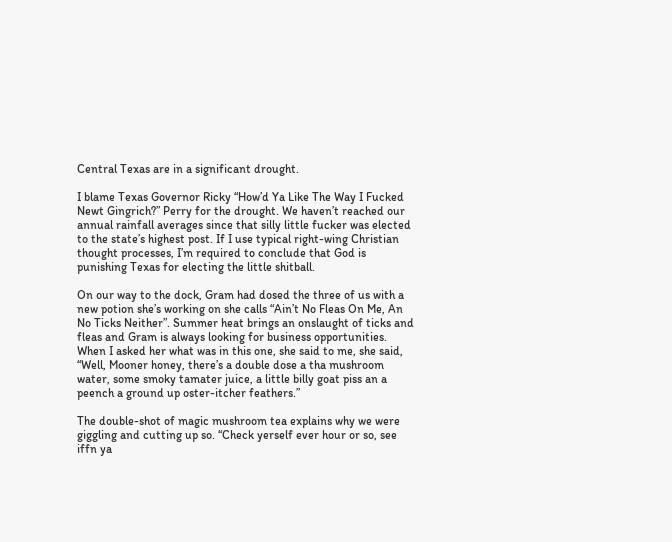Central Texas are in a significant drought.

I blame Texas Governor Ricky “How’d Ya Like The Way I Fucked Newt Gingrich?” Perry for the drought. We haven’t reached our annual rainfall averages since that silly little fucker was elected to the state’s highest post. If I use typical right-wing Christian thought processes, I’m required to conclude that God is punishing Texas for electing the little shitball.

On our way to the dock, Gram had dosed the three of us with a new potion she’s working on she calls “Ain’t No Fleas On Me, An No Ticks Neither”. Summer heat brings an onslaught of ticks and fleas and Gram is always looking for business opportunities. When I asked her what was in this one, she said to me, she said, “Well, Mooner honey, there’s a double dose a tha mushroom water, some smoky tamater juice, a little billy goat piss an a peench a ground up oster-itcher feathers.”

The double-shot of magic mushroom tea explains why we were giggling and cutting up so. “Check yerself ever hour or so, see iffn ya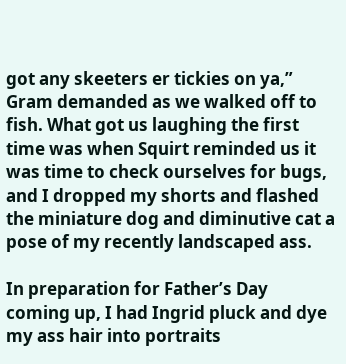got any skeeters er tickies on ya,” Gram demanded as we walked off to fish. What got us laughing the first time was when Squirt reminded us it was time to check ourselves for bugs, and I dropped my shorts and flashed the miniature dog and diminutive cat a pose of my recently landscaped ass.

In preparation for Father’s Day coming up, I had Ingrid pluck and dye my ass hair into portraits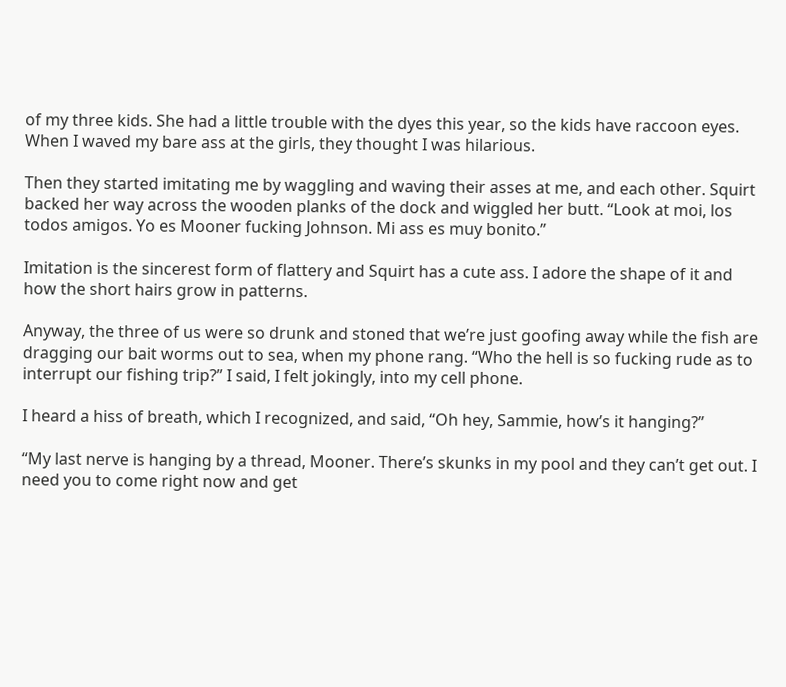of my three kids. She had a little trouble with the dyes this year, so the kids have raccoon eyes. When I waved my bare ass at the girls, they thought I was hilarious.

Then they started imitating me by waggling and waving their asses at me, and each other. Squirt backed her way across the wooden planks of the dock and wiggled her butt. “Look at moi, los todos amigos. Yo es Mooner fucking Johnson. Mi ass es muy bonito.”

Imitation is the sincerest form of flattery and Squirt has a cute ass. I adore the shape of it and how the short hairs grow in patterns.

Anyway, the three of us were so drunk and stoned that we’re just goofing away while the fish are dragging our bait worms out to sea, when my phone rang. “Who the hell is so fucking rude as to interrupt our fishing trip?” I said, I felt jokingly, into my cell phone.

I heard a hiss of breath, which I recognized, and said, “Oh hey, Sammie, how’s it hanging?”

“My last nerve is hanging by a thread, Mooner. There’s skunks in my pool and they can’t get out. I need you to come right now and get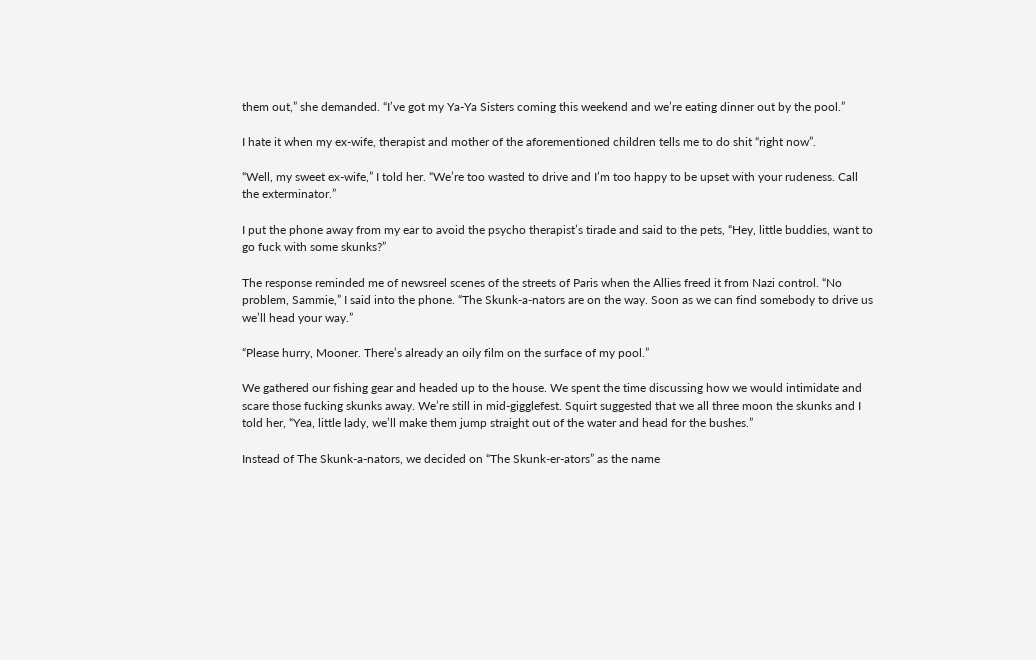them out,” she demanded. “I’ve got my Ya-Ya Sisters coming this weekend and we’re eating dinner out by the pool.”

I hate it when my ex-wife, therapist and mother of the aforementioned children tells me to do shit “right now”.

“Well, my sweet ex-wife,” I told her. “We’re too wasted to drive and I’m too happy to be upset with your rudeness. Call the exterminator.”

I put the phone away from my ear to avoid the psycho therapist’s tirade and said to the pets, “Hey, little buddies, want to go fuck with some skunks?”

The response reminded me of newsreel scenes of the streets of Paris when the Allies freed it from Nazi control. “No problem, Sammie,” I said into the phone. “The Skunk-a-nators are on the way. Soon as we can find somebody to drive us we’ll head your way.”

“Please hurry, Mooner. There’s already an oily film on the surface of my pool.”

We gathered our fishing gear and headed up to the house. We spent the time discussing how we would intimidate and scare those fucking skunks away. We’re still in mid-gigglefest. Squirt suggested that we all three moon the skunks and I told her, “Yea, little lady, we’ll make them jump straight out of the water and head for the bushes.”

Instead of The Skunk-a-nators, we decided on “The Skunk-er-ators” as the name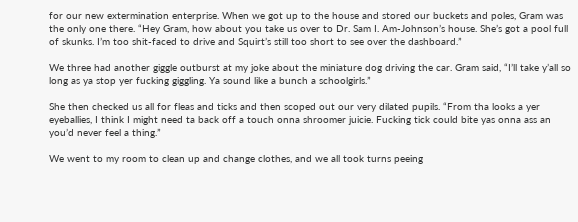for our new extermination enterprise. When we got up to the house and stored our buckets and poles, Gram was the only one there. “Hey Gram, how about you take us over to Dr. Sam I. Am-Johnson’s house. She’s got a pool full of skunks. I’m too shit-faced to drive and Squirt’s still too short to see over the dashboard.”

We three had another giggle outburst at my joke about the miniature dog driving the car. Gram said, “I’ll take y’all so long as ya stop yer fucking giggling. Ya sound like a bunch a schoolgirls.”

She then checked us all for fleas and ticks and then scoped out our very dilated pupils. “From tha looks a yer eyeballies, I think I might need ta back off a touch onna shroomer juicie. Fucking tick could bite yas onna ass an you’d never feel a thing.”

We went to my room to clean up and change clothes, and we all took turns peeing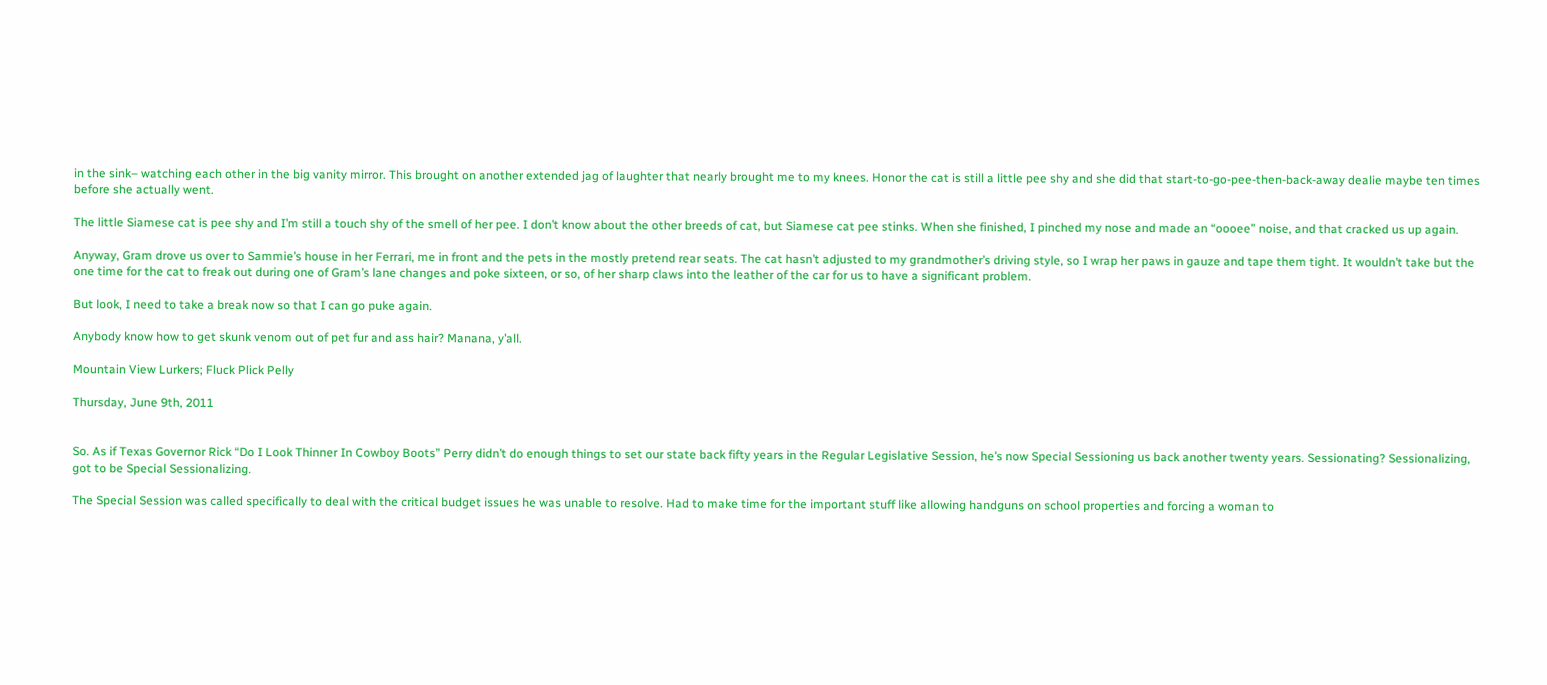in the sink– watching each other in the big vanity mirror. This brought on another extended jag of laughter that nearly brought me to my knees. Honor the cat is still a little pee shy and she did that start-to-go-pee-then-back-away dealie maybe ten times before she actually went.

The little Siamese cat is pee shy and I’m still a touch shy of the smell of her pee. I don’t know about the other breeds of cat, but Siamese cat pee stinks. When she finished, I pinched my nose and made an “oooee” noise, and that cracked us up again.

Anyway, Gram drove us over to Sammie’s house in her Ferrari, me in front and the pets in the mostly pretend rear seats. The cat hasn’t adjusted to my grandmother’s driving style, so I wrap her paws in gauze and tape them tight. It wouldn’t take but the one time for the cat to freak out during one of Gram’s lane changes and poke sixteen, or so, of her sharp claws into the leather of the car for us to have a significant problem.

But look, I need to take a break now so that I can go puke again.

Anybody know how to get skunk venom out of pet fur and ass hair? Manana, y’all.

Mountain View Lurkers; Fluck Plick Pelly

Thursday, June 9th, 2011


So. As if Texas Governor Rick “Do I Look Thinner In Cowboy Boots” Perry didn’t do enough things to set our state back fifty years in the Regular Legislative Session, he’s now Special Sessioning us back another twenty years. Sessionating? Sessionalizing, got to be Special Sessionalizing.

The Special Session was called specifically to deal with the critical budget issues he was unable to resolve. Had to make time for the important stuff like allowing handguns on school properties and forcing a woman to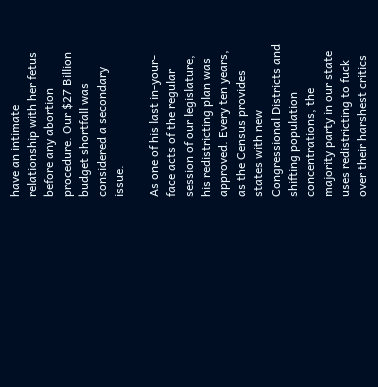have an intimate relationship with her fetus before any abortion procedure. Our $27 Billion budget shortfall was considered a secondary issue.

As one of his last in-your-face acts of the regular session of our legislature, his redistricting plan was approved. Every ten years, as the Census provides states with new Congressional Districts and shifting population concentrations, the majority party in our state uses redistricting to fuck over their harshest critics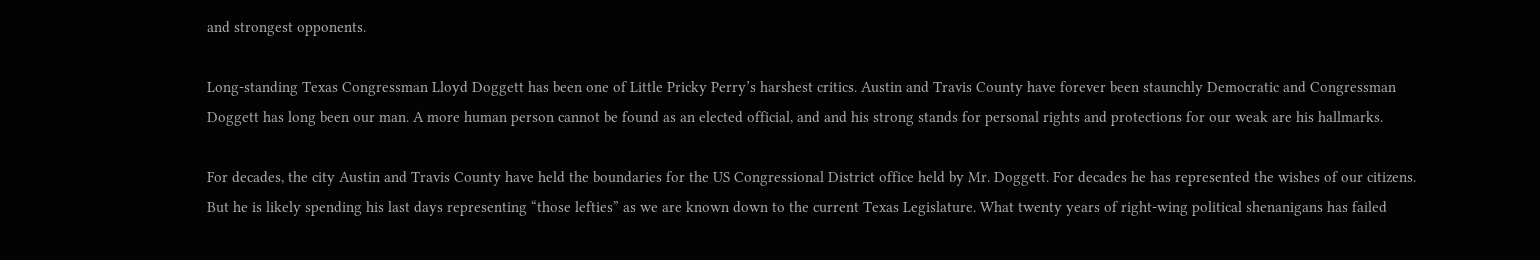and strongest opponents.

Long-standing Texas Congressman Lloyd Doggett has been one of Little Pricky Perry’s harshest critics. Austin and Travis County have forever been staunchly Democratic and Congressman Doggett has long been our man. A more human person cannot be found as an elected official, and and his strong stands for personal rights and protections for our weak are his hallmarks.

For decades, the city Austin and Travis County have held the boundaries for the US Congressional District office held by Mr. Doggett. For decades he has represented the wishes of our citizens. But he is likely spending his last days representing “those lefties” as we are known down to the current Texas Legislature. What twenty years of right-wing political shenanigans has failed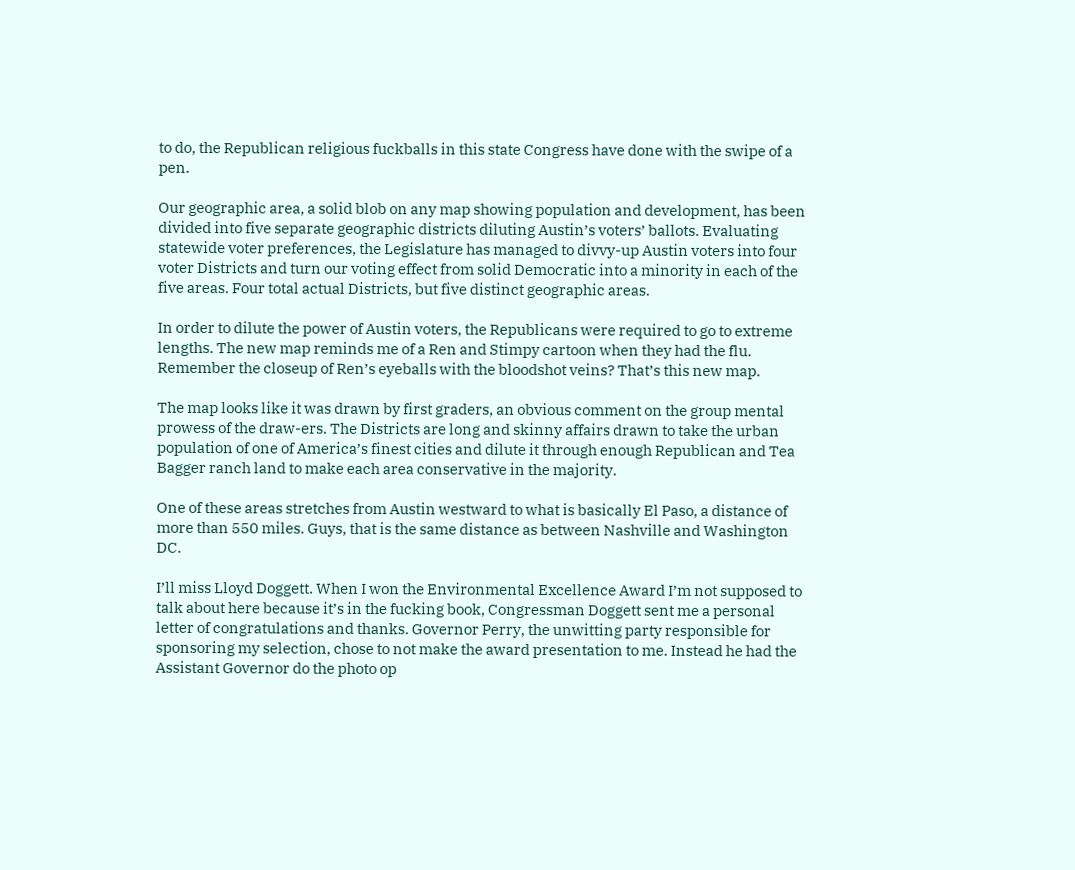to do, the Republican religious fuckballs in this state Congress have done with the swipe of a pen.

Our geographic area, a solid blob on any map showing population and development, has been divided into five separate geographic districts diluting Austin’s voters’ ballots. Evaluating statewide voter preferences, the Legislature has managed to divvy-up Austin voters into four voter Districts and turn our voting effect from solid Democratic into a minority in each of the five areas. Four total actual Districts, but five distinct geographic areas.

In order to dilute the power of Austin voters, the Republicans were required to go to extreme lengths. The new map reminds me of a Ren and Stimpy cartoon when they had the flu. Remember the closeup of Ren’s eyeballs with the bloodshot veins? That’s this new map.

The map looks like it was drawn by first graders, an obvious comment on the group mental prowess of the draw-ers. The Districts are long and skinny affairs drawn to take the urban population of one of America’s finest cities and dilute it through enough Republican and Tea Bagger ranch land to make each area conservative in the majority.

One of these areas stretches from Austin westward to what is basically El Paso, a distance of more than 550 miles. Guys, that is the same distance as between Nashville and Washington DC.

I’ll miss Lloyd Doggett. When I won the Environmental Excellence Award I’m not supposed to talk about here because it’s in the fucking book, Congressman Doggett sent me a personal letter of congratulations and thanks. Governor Perry, the unwitting party responsible for sponsoring my selection, chose to not make the award presentation to me. Instead he had the Assistant Governor do the photo op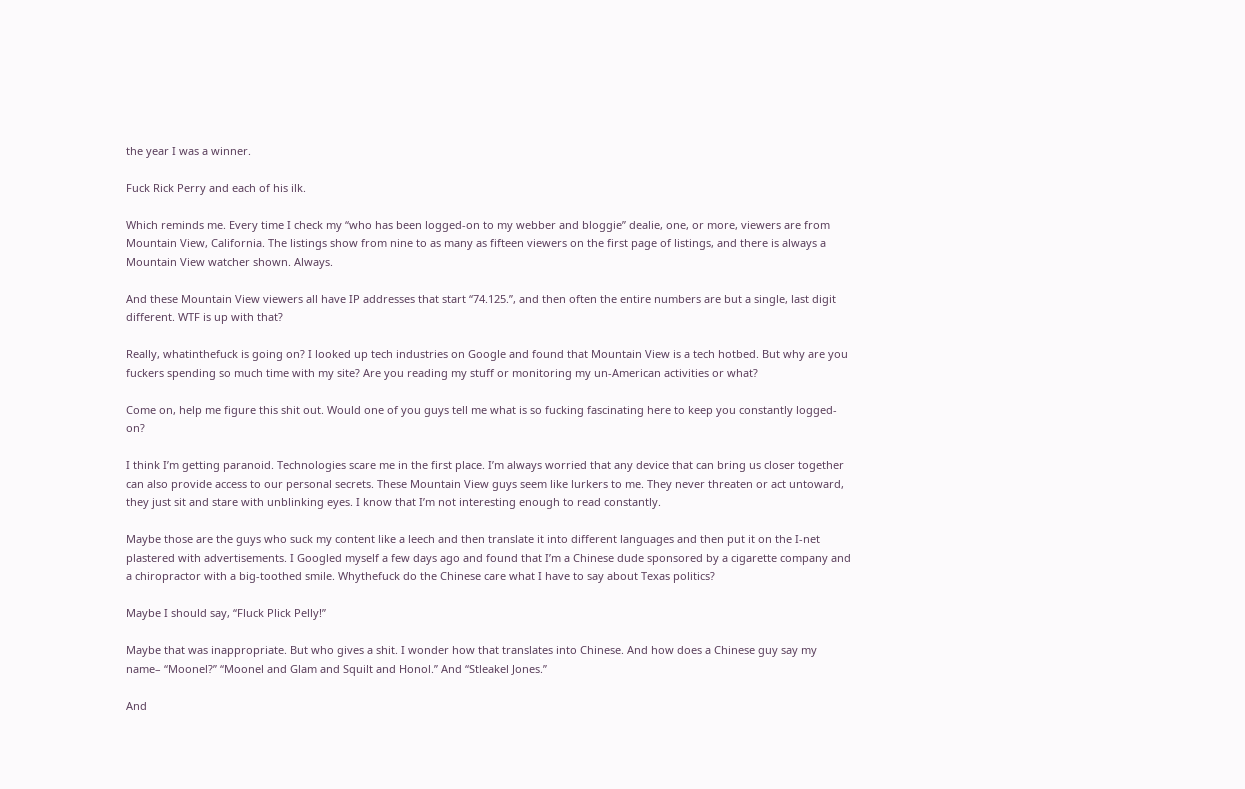the year I was a winner.

Fuck Rick Perry and each of his ilk.

Which reminds me. Every time I check my “who has been logged-on to my webber and bloggie” dealie, one, or more, viewers are from Mountain View, California. The listings show from nine to as many as fifteen viewers on the first page of listings, and there is always a Mountain View watcher shown. Always.

And these Mountain View viewers all have IP addresses that start “74.125.”, and then often the entire numbers are but a single, last digit different. WTF is up with that?

Really, whatinthefuck is going on? I looked up tech industries on Google and found that Mountain View is a tech hotbed. But why are you fuckers spending so much time with my site? Are you reading my stuff or monitoring my un-American activities or what?

Come on, help me figure this shit out. Would one of you guys tell me what is so fucking fascinating here to keep you constantly logged-on?

I think I’m getting paranoid. Technologies scare me in the first place. I’m always worried that any device that can bring us closer together can also provide access to our personal secrets. These Mountain View guys seem like lurkers to me. They never threaten or act untoward, they just sit and stare with unblinking eyes. I know that I’m not interesting enough to read constantly.

Maybe those are the guys who suck my content like a leech and then translate it into different languages and then put it on the I-net plastered with advertisements. I Googled myself a few days ago and found that I’m a Chinese dude sponsored by a cigarette company and a chiropractor with a big-toothed smile. Whythefuck do the Chinese care what I have to say about Texas politics?

Maybe I should say, “Fluck Plick Pelly!”

Maybe that was inappropriate. But who gives a shit. I wonder how that translates into Chinese. And how does a Chinese guy say my name– “Moonel?” “Moonel and Glam and Squilt and Honol.” And “Stleakel Jones.”

And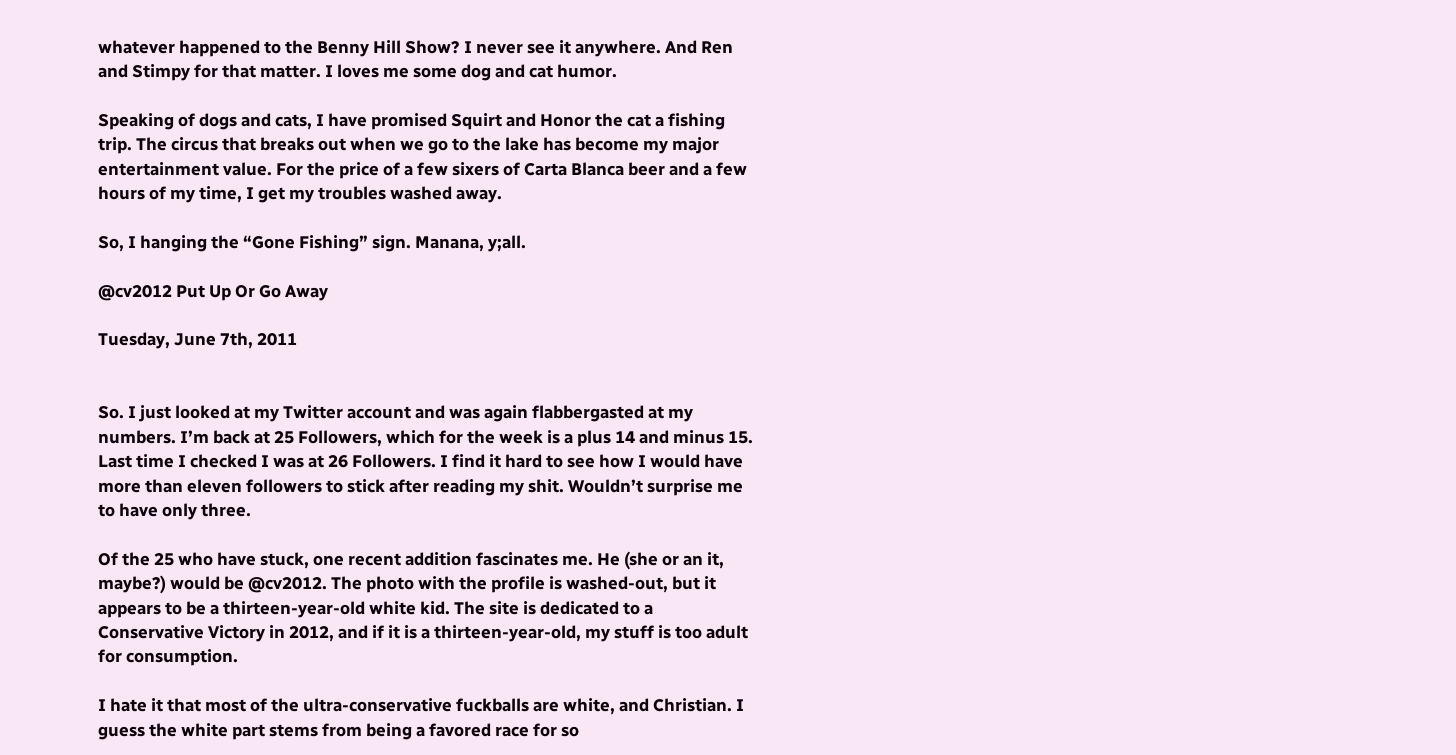whatever happened to the Benny Hill Show? I never see it anywhere. And Ren and Stimpy for that matter. I loves me some dog and cat humor.

Speaking of dogs and cats, I have promised Squirt and Honor the cat a fishing trip. The circus that breaks out when we go to the lake has become my major entertainment value. For the price of a few sixers of Carta Blanca beer and a few hours of my time, I get my troubles washed away.

So, I hanging the “Gone Fishing” sign. Manana, y;all.

@cv2012 Put Up Or Go Away

Tuesday, June 7th, 2011


So. I just looked at my Twitter account and was again flabbergasted at my numbers. I’m back at 25 Followers, which for the week is a plus 14 and minus 15. Last time I checked I was at 26 Followers. I find it hard to see how I would have more than eleven followers to stick after reading my shit. Wouldn’t surprise me to have only three.

Of the 25 who have stuck, one recent addition fascinates me. He (she or an it, maybe?) would be @cv2012. The photo with the profile is washed-out, but it appears to be a thirteen-year-old white kid. The site is dedicated to a Conservative Victory in 2012, and if it is a thirteen-year-old, my stuff is too adult for consumption.

I hate it that most of the ultra-conservative fuckballs are white, and Christian. I guess the white part stems from being a favored race for so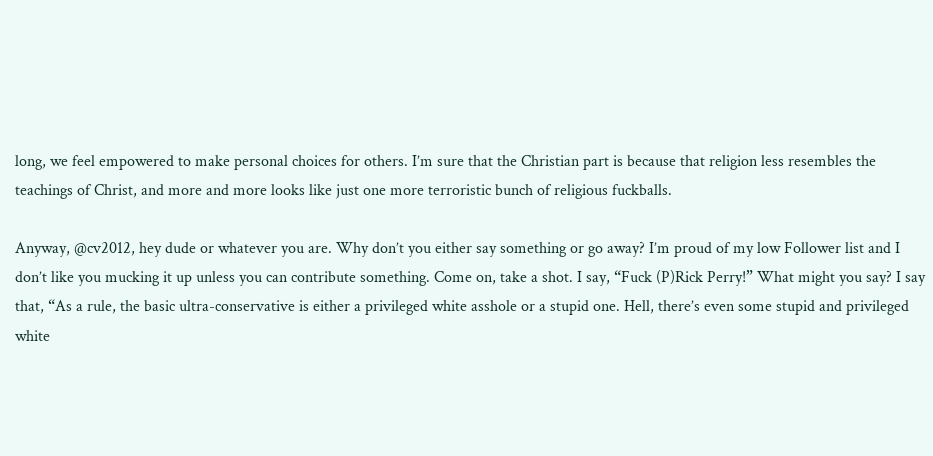long, we feel empowered to make personal choices for others. I’m sure that the Christian part is because that religion less resembles the teachings of Christ, and more and more looks like just one more terroristic bunch of religious fuckballs.

Anyway, @cv2012, hey dude or whatever you are. Why don’t you either say something or go away? I’m proud of my low Follower list and I don’t like you mucking it up unless you can contribute something. Come on, take a shot. I say, “Fuck (P)Rick Perry!” What might you say? I say that, “As a rule, the basic ultra-conservative is either a privileged white asshole or a stupid one. Hell, there’s even some stupid and privileged white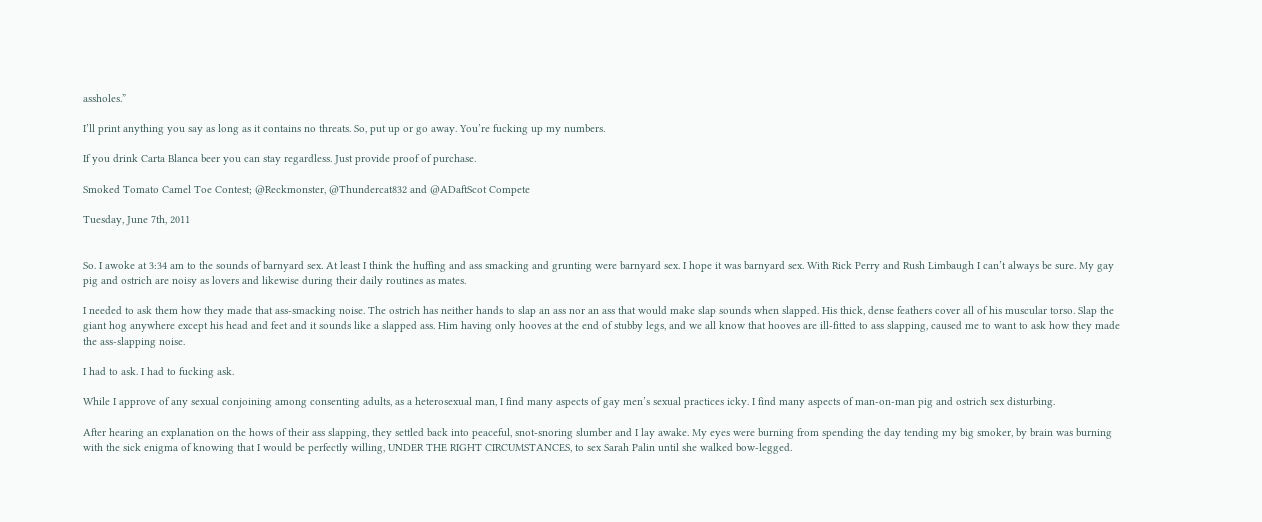assholes.”

I’ll print anything you say as long as it contains no threats. So, put up or go away. You’re fucking up my numbers.

If you drink Carta Blanca beer you can stay regardless. Just provide proof of purchase.

Smoked Tomato Camel Toe Contest; @Reckmonster, @Thundercat832 and @ADaftScot Compete

Tuesday, June 7th, 2011


So. I awoke at 3:34 am to the sounds of barnyard sex. At least I think the huffing and ass smacking and grunting were barnyard sex. I hope it was barnyard sex. With Rick Perry and Rush Limbaugh I can’t always be sure. My gay pig and ostrich are noisy as lovers and likewise during their daily routines as mates.

I needed to ask them how they made that ass-smacking noise. The ostrich has neither hands to slap an ass nor an ass that would make slap sounds when slapped. His thick, dense feathers cover all of his muscular torso. Slap the giant hog anywhere except his head and feet and it sounds like a slapped ass. Him having only hooves at the end of stubby legs, and we all know that hooves are ill-fitted to ass slapping, caused me to want to ask how they made the ass-slapping noise.

I had to ask. I had to fucking ask.

While I approve of any sexual conjoining among consenting adults, as a heterosexual man, I find many aspects of gay men’s sexual practices icky. I find many aspects of man-on-man pig and ostrich sex disturbing.

After hearing an explanation on the hows of their ass slapping, they settled back into peaceful, snot-snoring slumber and I lay awake. My eyes were burning from spending the day tending my big smoker, by brain was burning with the sick enigma of knowing that I would be perfectly willing, UNDER THE RIGHT CIRCUMSTANCES, to sex Sarah Palin until she walked bow-legged.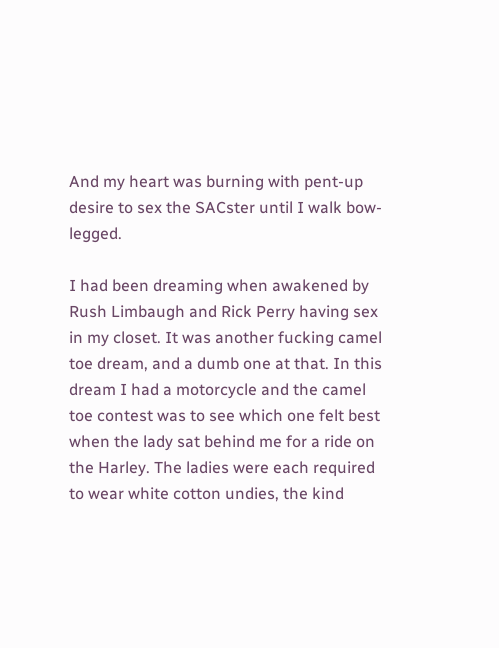And my heart was burning with pent-up desire to sex the SACster until I walk bow-legged.

I had been dreaming when awakened by Rush Limbaugh and Rick Perry having sex in my closet. It was another fucking camel toe dream, and a dumb one at that. In this dream I had a motorcycle and the camel toe contest was to see which one felt best when the lady sat behind me for a ride on the Harley. The ladies were each required to wear white cotton undies, the kind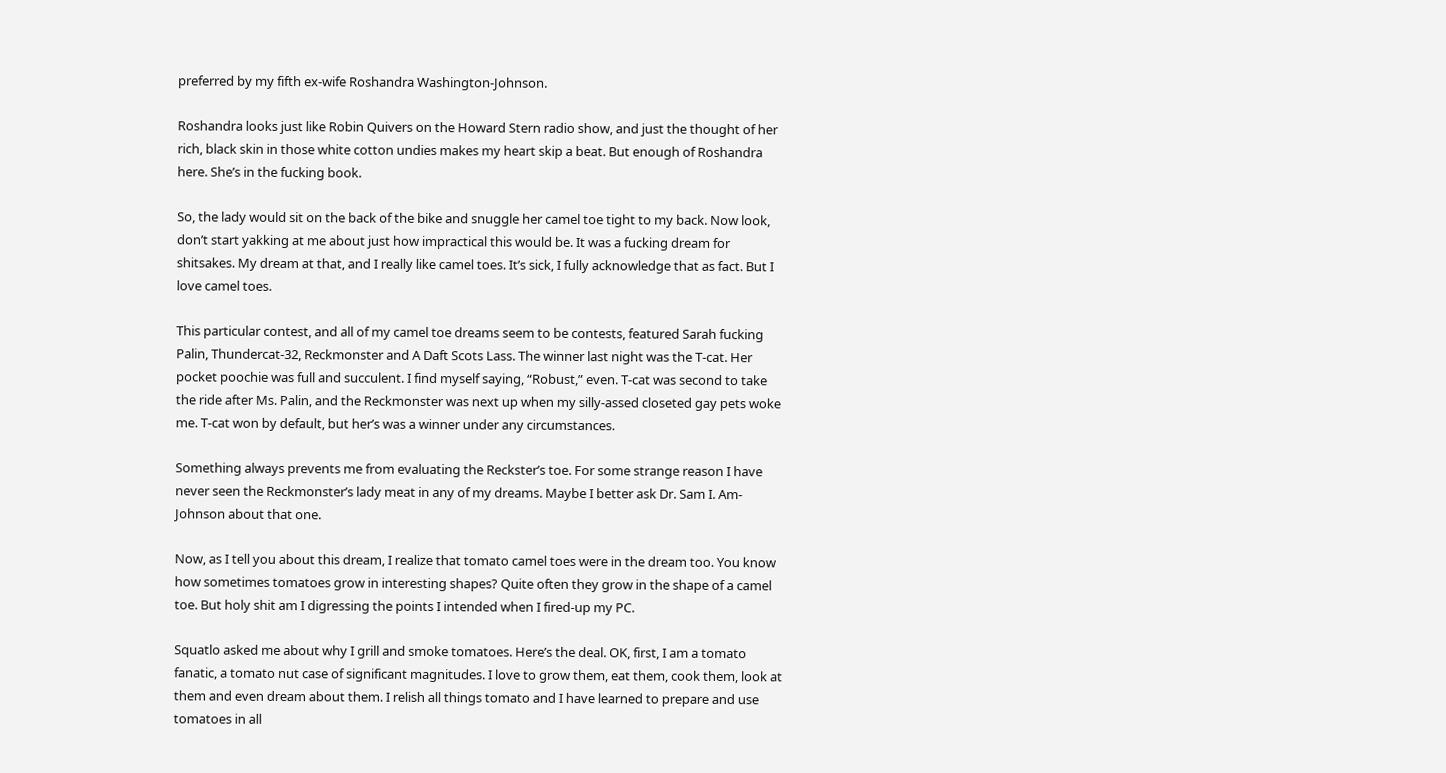preferred by my fifth ex-wife Roshandra Washington-Johnson.

Roshandra looks just like Robin Quivers on the Howard Stern radio show, and just the thought of her rich, black skin in those white cotton undies makes my heart skip a beat. But enough of Roshandra here. She’s in the fucking book.

So, the lady would sit on the back of the bike and snuggle her camel toe tight to my back. Now look, don’t start yakking at me about just how impractical this would be. It was a fucking dream for shitsakes. My dream at that, and I really like camel toes. It’s sick, I fully acknowledge that as fact. But I love camel toes.

This particular contest, and all of my camel toe dreams seem to be contests, featured Sarah fucking Palin, Thundercat-32, Reckmonster and A Daft Scots Lass. The winner last night was the T-cat. Her pocket poochie was full and succulent. I find myself saying, “Robust,” even. T-cat was second to take the ride after Ms. Palin, and the Reckmonster was next up when my silly-assed closeted gay pets woke me. T-cat won by default, but her’s was a winner under any circumstances.

Something always prevents me from evaluating the Reckster’s toe. For some strange reason I have never seen the Reckmonster’s lady meat in any of my dreams. Maybe I better ask Dr. Sam I. Am-Johnson about that one.

Now, as I tell you about this dream, I realize that tomato camel toes were in the dream too. You know how sometimes tomatoes grow in interesting shapes? Quite often they grow in the shape of a camel toe. But holy shit am I digressing the points I intended when I fired-up my PC.

Squatlo asked me about why I grill and smoke tomatoes. Here’s the deal. OK, first, I am a tomato fanatic, a tomato nut case of significant magnitudes. I love to grow them, eat them, cook them, look at them and even dream about them. I relish all things tomato and I have learned to prepare and use tomatoes in all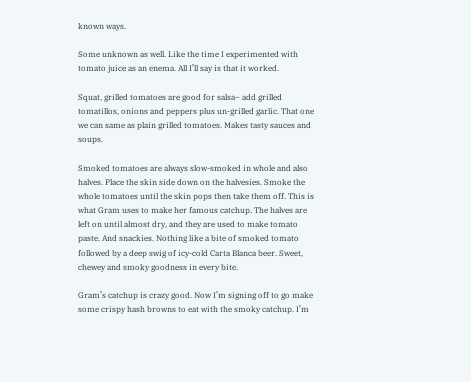known ways.

Some unknown as well. Like the time I experimented with tomato juice as an enema. All I’ll say is that it worked.

Squat, grilled tomatoes are good for salsa– add grilled tomatillos, onions and peppers plus un-grilled garlic. That one we can same as plain grilled tomatoes. Makes tasty sauces and soups.

Smoked tomatoes are always slow-smoked in whole and also halves. Place the skin side down on the halvesies. Smoke the whole tomatoes until the skin pops then take them off. This is what Gram uses to make her famous catchup. The halves are left on until almost dry, and they are used to make tomato paste. And snackies. Nothing like a bite of smoked tomato followed by a deep swig of icy-cold Carta Blanca beer. Sweet, chewey and smoky goodness in every bite.

Gram’s catchup is crazy good. Now I’m signing off to go make some crispy hash browns to eat with the smoky catchup. I’m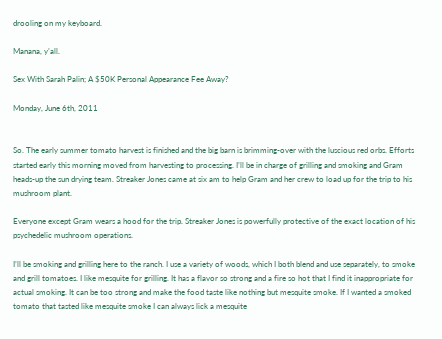drooling on my keyboard.

Manana, y’all.

Sex With Sarah Palin; A $50K Personal Appearance Fee Away?

Monday, June 6th, 2011


So. The early summer tomato harvest is finished and the big barn is brimming-over with the luscious red orbs. Efforts started early this morning moved from harvesting to processing. I’ll be in charge of grilling and smoking and Gram heads-up the sun drying team. Streaker Jones came at six am to help Gram and her crew to load up for the trip to his mushroom plant.

Everyone except Gram wears a hood for the trip. Streaker Jones is powerfully protective of the exact location of his psychedelic mushroom operations.

I’ll be smoking and grilling here to the ranch. I use a variety of woods, which I both blend and use separately, to smoke and grill tomatoes. I like mesquite for grilling. It has a flavor so strong and a fire so hot that I find it inappropriate for actual smoking. It can be too strong and make the food taste like nothing but mesquite smoke. If I wanted a smoked tomato that tasted like mesquite smoke I can always lick a mesquite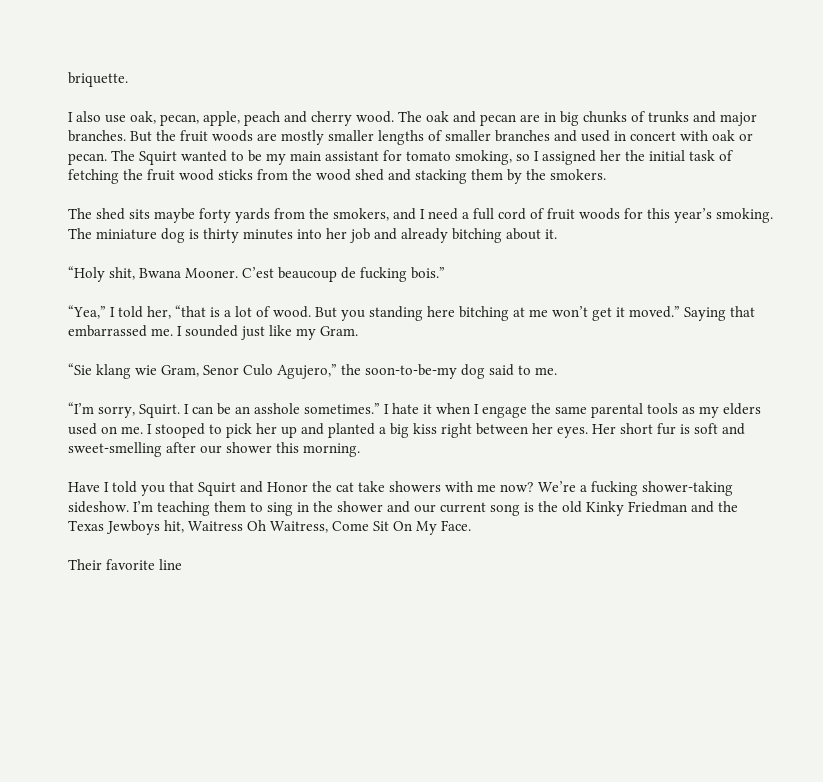briquette.

I also use oak, pecan, apple, peach and cherry wood. The oak and pecan are in big chunks of trunks and major branches. But the fruit woods are mostly smaller lengths of smaller branches and used in concert with oak or pecan. The Squirt wanted to be my main assistant for tomato smoking, so I assigned her the initial task of fetching the fruit wood sticks from the wood shed and stacking them by the smokers.

The shed sits maybe forty yards from the smokers, and I need a full cord of fruit woods for this year’s smoking. The miniature dog is thirty minutes into her job and already bitching about it.

“Holy shit, Bwana Mooner. C’est beaucoup de fucking bois.”

“Yea,” I told her, “that is a lot of wood. But you standing here bitching at me won’t get it moved.” Saying that embarrassed me. I sounded just like my Gram.

“Sie klang wie Gram, Senor Culo Agujero,” the soon-to-be-my dog said to me.

“I’m sorry, Squirt. I can be an asshole sometimes.” I hate it when I engage the same parental tools as my elders used on me. I stooped to pick her up and planted a big kiss right between her eyes. Her short fur is soft and sweet-smelling after our shower this morning.

Have I told you that Squirt and Honor the cat take showers with me now? We’re a fucking shower-taking sideshow. I’m teaching them to sing in the shower and our current song is the old Kinky Friedman and the Texas Jewboys hit, Waitress Oh Waitress, Come Sit On My Face.

Their favorite line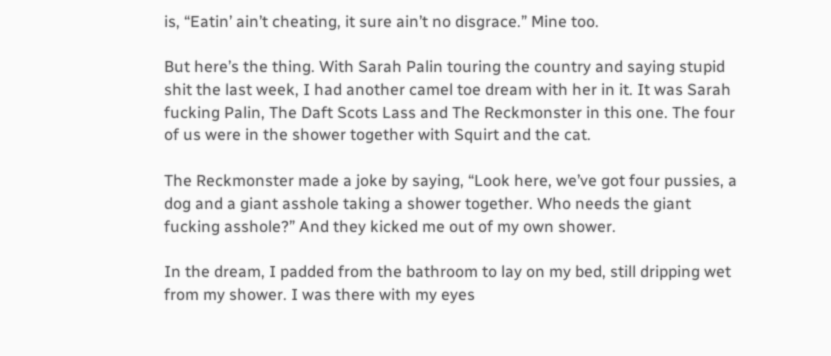is, “Eatin’ ain’t cheating, it sure ain’t no disgrace.” Mine too.

But here’s the thing. With Sarah Palin touring the country and saying stupid shit the last week, I had another camel toe dream with her in it. It was Sarah fucking Palin, The Daft Scots Lass and The Reckmonster in this one. The four of us were in the shower together with Squirt and the cat.

The Reckmonster made a joke by saying, “Look here, we’ve got four pussies, a dog and a giant asshole taking a shower together. Who needs the giant fucking asshole?” And they kicked me out of my own shower.

In the dream, I padded from the bathroom to lay on my bed, still dripping wet from my shower. I was there with my eyes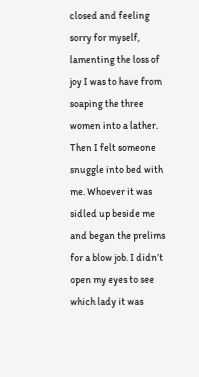closed and feeling sorry for myself, lamenting the loss of joy I was to have from soaping the three women into a lather. Then I felt someone snuggle into bed with me. Whoever it was sidled up beside me and began the prelims for a blow job. I didn’t open my eyes to see which lady it was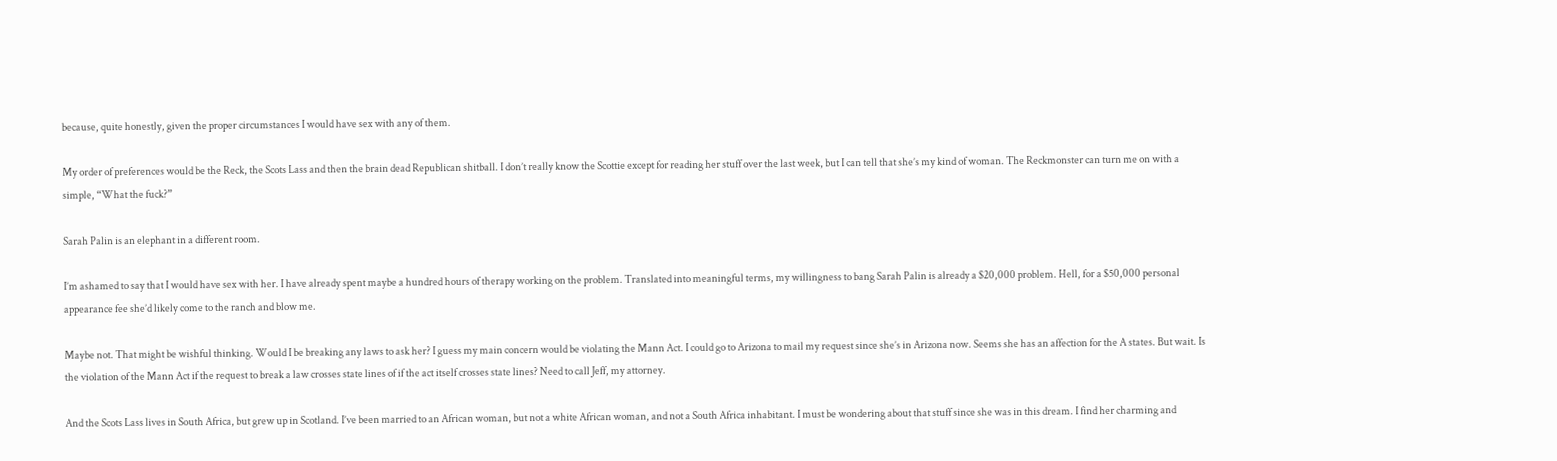because, quite honestly, given the proper circumstances I would have sex with any of them.

My order of preferences would be the Reck, the Scots Lass and then the brain dead Republican shitball. I don’t really know the Scottie except for reading her stuff over the last week, but I can tell that she’s my kind of woman. The Reckmonster can turn me on with a simple, “What the fuck?”

Sarah Palin is an elephant in a different room.

I’m ashamed to say that I would have sex with her. I have already spent maybe a hundred hours of therapy working on the problem. Translated into meaningful terms, my willingness to bang Sarah Palin is already a $20,000 problem. Hell, for a $50,000 personal appearance fee she’d likely come to the ranch and blow me.

Maybe not. That might be wishful thinking. Would I be breaking any laws to ask her? I guess my main concern would be violating the Mann Act. I could go to Arizona to mail my request since she’s in Arizona now. Seems she has an affection for the A states. But wait. Is the violation of the Mann Act if the request to break a law crosses state lines of if the act itself crosses state lines? Need to call Jeff, my attorney.

And the Scots Lass lives in South Africa, but grew up in Scotland. I’ve been married to an African woman, but not a white African woman, and not a South Africa inhabitant. I must be wondering about that stuff since she was in this dream. I find her charming and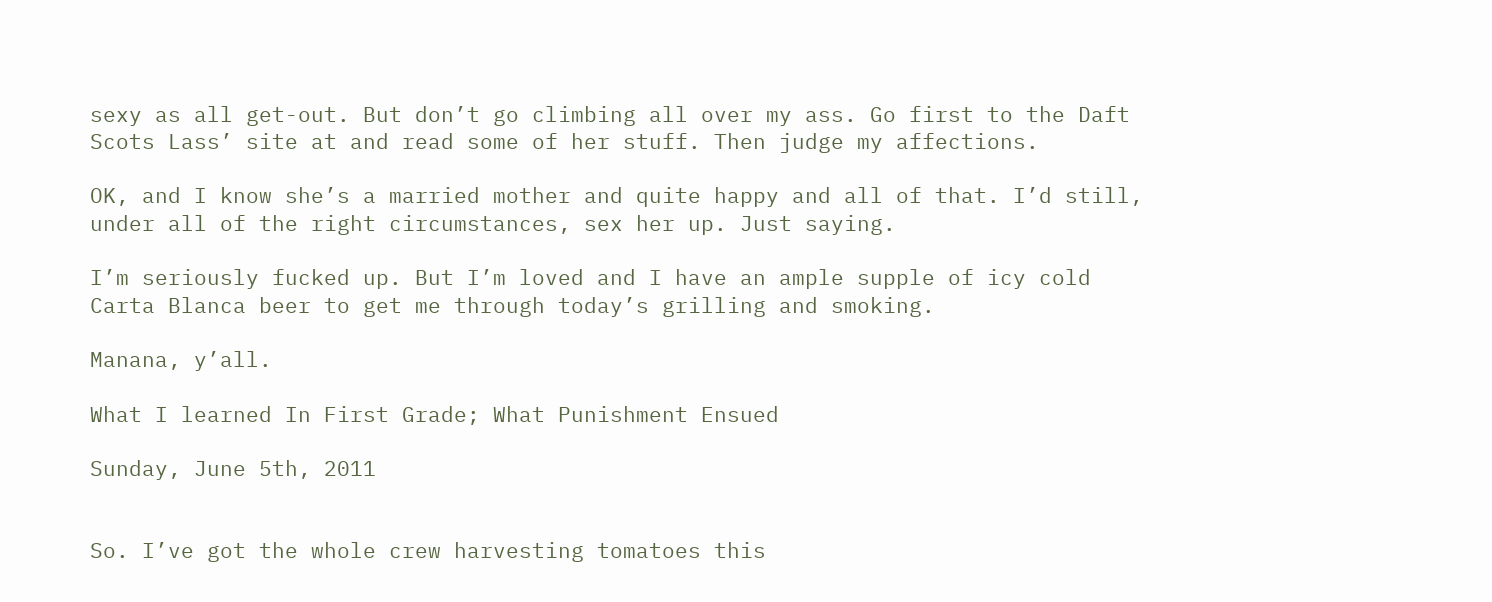sexy as all get-out. But don’t go climbing all over my ass. Go first to the Daft Scots Lass’ site at and read some of her stuff. Then judge my affections.

OK, and I know she’s a married mother and quite happy and all of that. I’d still, under all of the right circumstances, sex her up. Just saying.

I’m seriously fucked up. But I’m loved and I have an ample supple of icy cold Carta Blanca beer to get me through today’s grilling and smoking.

Manana, y’all.

What I learned In First Grade; What Punishment Ensued

Sunday, June 5th, 2011


So. I’ve got the whole crew harvesting tomatoes this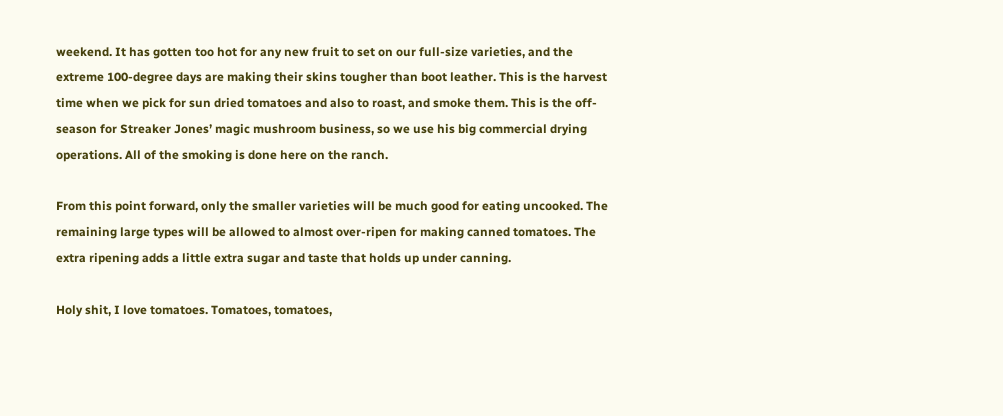weekend. It has gotten too hot for any new fruit to set on our full-size varieties, and the extreme 100-degree days are making their skins tougher than boot leather. This is the harvest time when we pick for sun dried tomatoes and also to roast, and smoke them. This is the off-season for Streaker Jones’ magic mushroom business, so we use his big commercial drying operations. All of the smoking is done here on the ranch.

From this point forward, only the smaller varieties will be much good for eating uncooked. The remaining large types will be allowed to almost over-ripen for making canned tomatoes. The extra ripening adds a little extra sugar and taste that holds up under canning.

Holy shit, I love tomatoes. Tomatoes, tomatoes,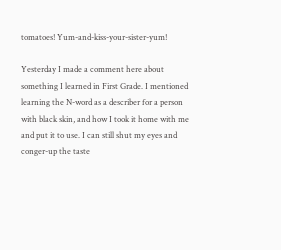tomatoes! Yum-and-kiss-your-sister-yum!

Yesterday I made a comment here about something I learned in First Grade. I mentioned learning the N-word as a describer for a person with black skin, and how I took it home with me and put it to use. I can still shut my eyes and conger-up the taste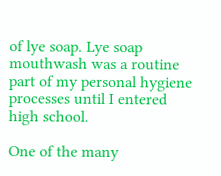of lye soap. Lye soap mouthwash was a routine part of my personal hygiene processes until I entered high school.

One of the many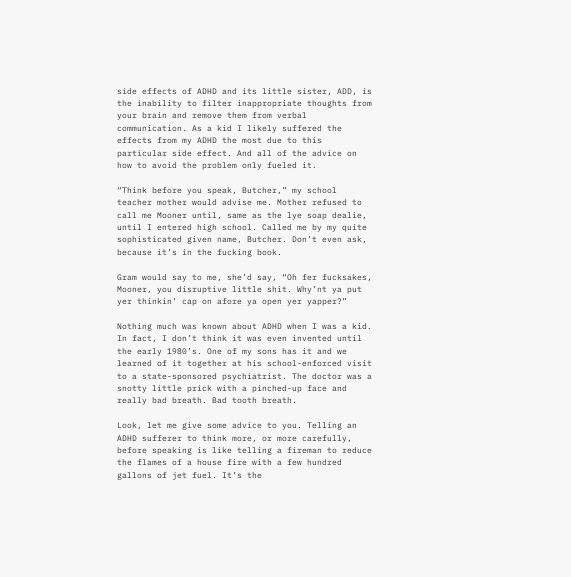side effects of ADHD and its little sister, ADD, is the inability to filter inappropriate thoughts from your brain and remove them from verbal communication. As a kid I likely suffered the effects from my ADHD the most due to this particular side effect. And all of the advice on how to avoid the problem only fueled it.

“Think before you speak, Butcher,” my school teacher mother would advise me. Mother refused to call me Mooner until, same as the lye soap dealie, until I entered high school. Called me by my quite sophisticated given name, Butcher. Don’t even ask, because it’s in the fucking book.

Gram would say to me, she’d say, “Oh fer fucksakes, Mooner, you disruptive little shit. Why’nt ya put yer thinkin’ cap on afore ya open yer yapper?”

Nothing much was known about ADHD when I was a kid. In fact, I don’t think it was even invented until the early 1980’s. One of my sons has it and we learned of it together at his school-enforced visit to a state-sponsored psychiatrist. The doctor was a snotty little prick with a pinched-up face and really bad breath. Bad tooth breath.

Look, let me give some advice to you. Telling an ADHD sufferer to think more, or more carefully, before speaking is like telling a fireman to reduce the flames of a house fire with a few hundred gallons of jet fuel. It’s the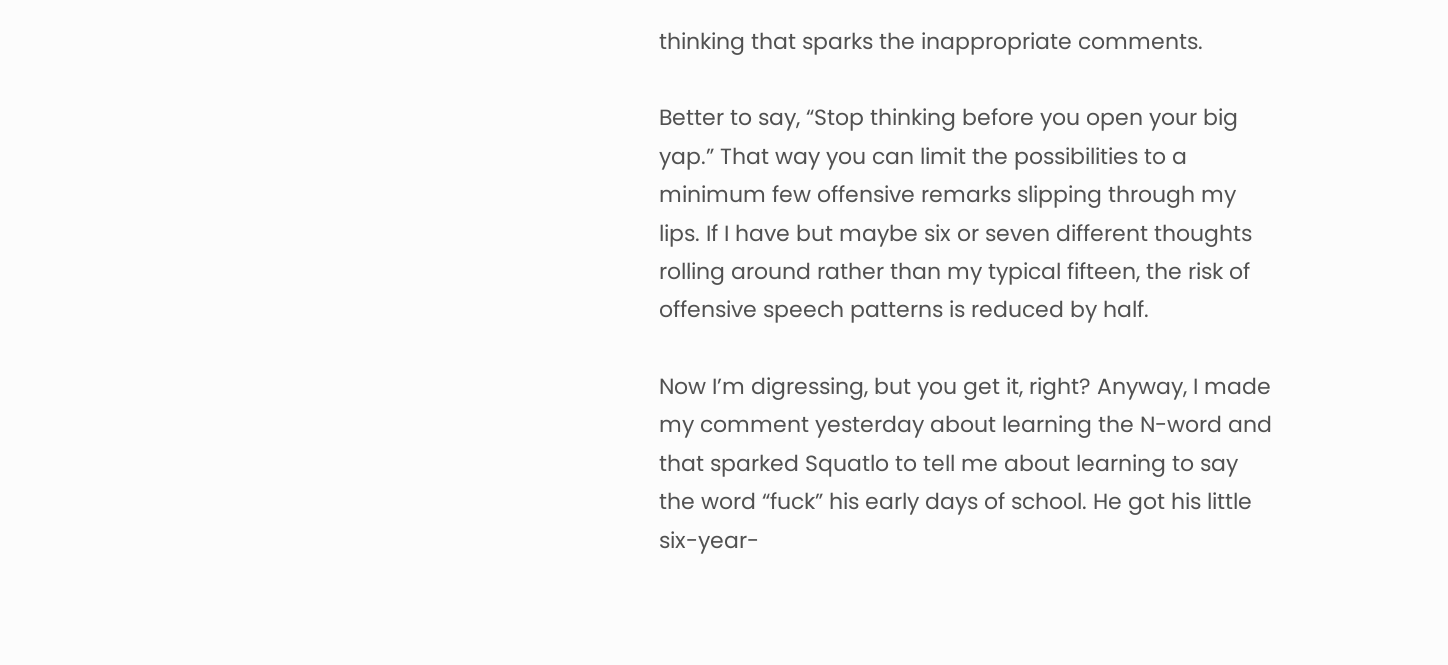thinking that sparks the inappropriate comments.

Better to say, “Stop thinking before you open your big yap.” That way you can limit the possibilities to a minimum few offensive remarks slipping through my lips. If I have but maybe six or seven different thoughts rolling around rather than my typical fifteen, the risk of offensive speech patterns is reduced by half.

Now I’m digressing, but you get it, right? Anyway, I made my comment yesterday about learning the N-word and that sparked Squatlo to tell me about learning to say the word “fuck” his early days of school. He got his little six-year-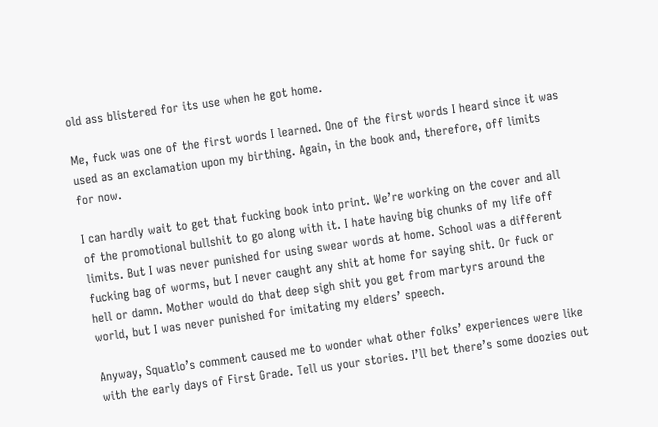old ass blistered for its use when he got home.

Me, fuck was one of the first words I learned. One of the first words I heard since it was used as an exclamation upon my birthing. Again, in the book and, therefore, off limits for now.

I can hardly wait to get that fucking book into print. We’re working on the cover and all of the promotional bullshit to go along with it. I hate having big chunks of my life off limits. But I was never punished for using swear words at home. School was a different fucking bag of worms, but I never caught any shit at home for saying shit. Or fuck or hell or damn. Mother would do that deep sigh shit you get from martyrs around the world, but I was never punished for imitating my elders’ speech.

Anyway, Squatlo’s comment caused me to wonder what other folks’ experiences were like with the early days of First Grade. Tell us your stories. I’ll bet there’s some doozies out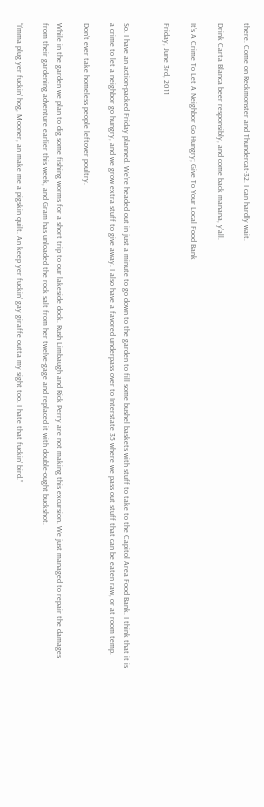there. Come on Reckmonster and Thundercat-32. I can hardly wait.

Drink Carta Blanca beer responsibly, and come back manana, y’all.

It’s A Crime To Let A Neighbor Go Hungry; Give To Your Local Food Bank

Friday, June 3rd, 2011


So. I have an action-packed Friday planned. We’re headed out in just a minute to go down to the garden to fill some bushel baskets with stuff to take to the Capitol Area Food Bank. I think that it is a crime to let a neighbor go hungry, and we grow extra stuff to give away. I also have a favored underpass over to Interstate 35 where we pass out stuff that can be eaten raw, or at room temp.

Don’t ever take homeless people leftover poultry.

While in the garden we plan to dig some fishing worms for a short trip to our lakeside dock. Rush Limbaugh and Rick Perry are not making this excursion. We just managed to repair the damages from their gardening adventure earlier this week, and Gram has unloaded the rock salt from her twelve-gage and replaced it with double-ought buckshot.

“I’mma plug yer fuckin’ hog, Mooner, an make me a pigskin quilt. An keep yer fuckin’ gay giraffe outta my sight too. I hate that fuckin’ bird.”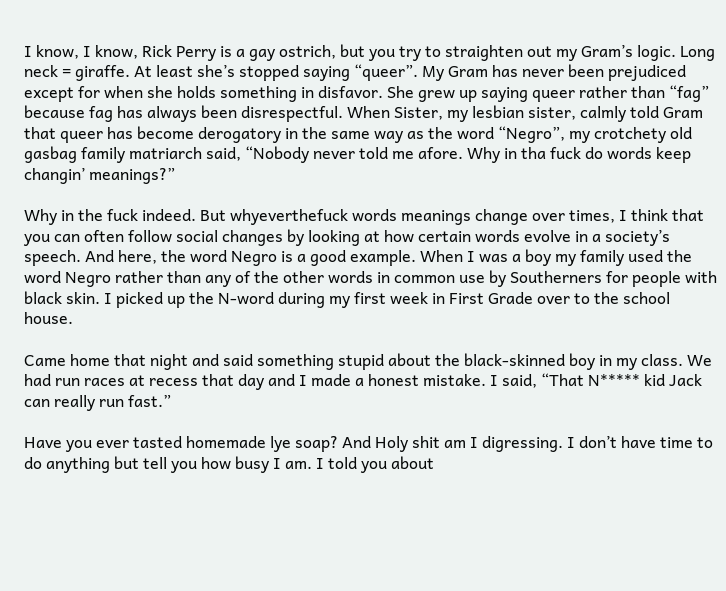I know, I know, Rick Perry is a gay ostrich, but you try to straighten out my Gram’s logic. Long neck = giraffe. At least she’s stopped saying “queer”. My Gram has never been prejudiced except for when she holds something in disfavor. She grew up saying queer rather than “fag” because fag has always been disrespectful. When Sister, my lesbian sister, calmly told Gram that queer has become derogatory in the same way as the word “Negro”, my crotchety old gasbag family matriarch said, “Nobody never told me afore. Why in tha fuck do words keep changin’ meanings?”

Why in the fuck indeed. But whyeverthefuck words meanings change over times, I think that you can often follow social changes by looking at how certain words evolve in a society’s speech. And here, the word Negro is a good example. When I was a boy my family used the word Negro rather than any of the other words in common use by Southerners for people with black skin. I picked up the N-word during my first week in First Grade over to the school house.

Came home that night and said something stupid about the black-skinned boy in my class. We had run races at recess that day and I made a honest mistake. I said, “That N***** kid Jack can really run fast.”

Have you ever tasted homemade lye soap? And Holy shit am I digressing. I don’t have time to do anything but tell you how busy I am. I told you about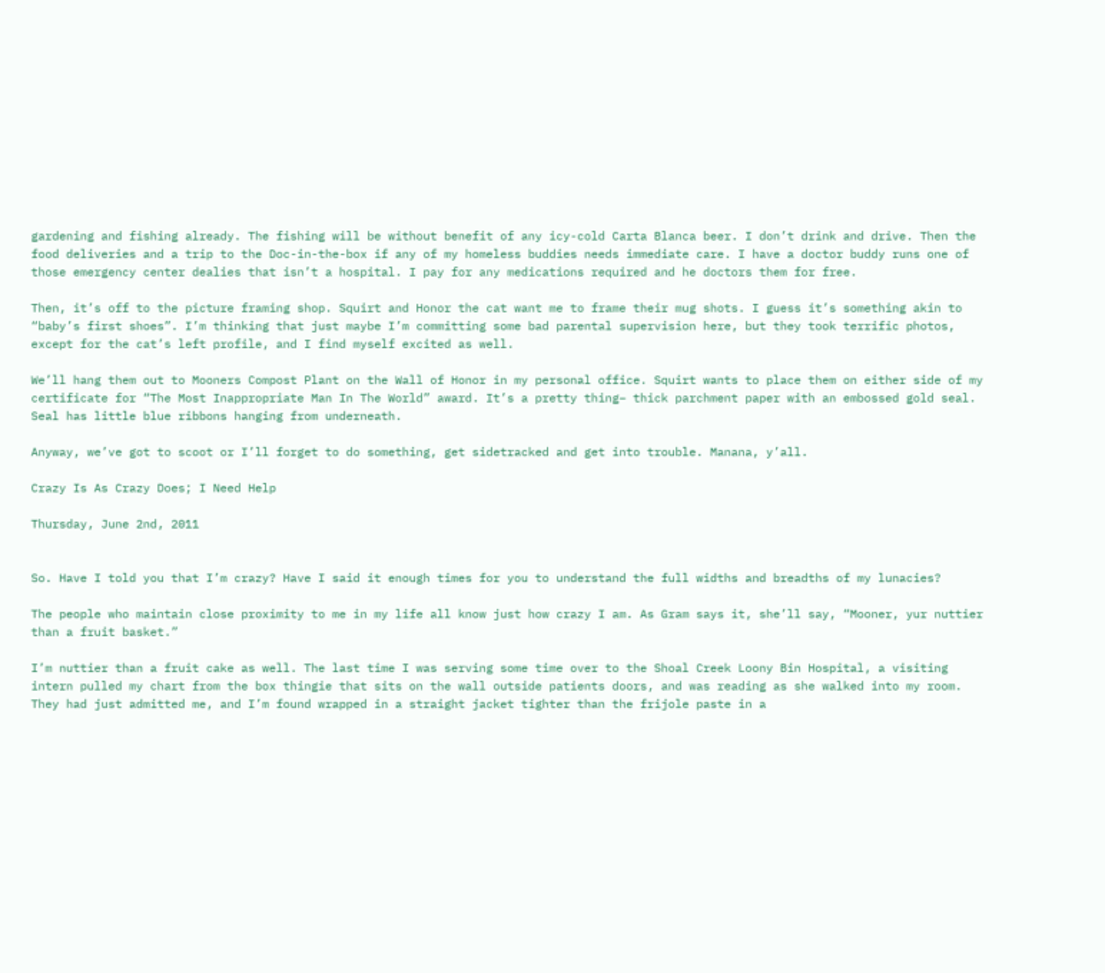gardening and fishing already. The fishing will be without benefit of any icy-cold Carta Blanca beer. I don’t drink and drive. Then the food deliveries and a trip to the Doc-in-the-box if any of my homeless buddies needs immediate care. I have a doctor buddy runs one of those emergency center dealies that isn’t a hospital. I pay for any medications required and he doctors them for free.

Then, it’s off to the picture framing shop. Squirt and Honor the cat want me to frame their mug shots. I guess it’s something akin to “baby’s first shoes”. I’m thinking that just maybe I’m committing some bad parental supervision here, but they took terrific photos, except for the cat’s left profile, and I find myself excited as well.

We’ll hang them out to Mooners Compost Plant on the Wall of Honor in my personal office. Squirt wants to place them on either side of my certificate for “The Most Inappropriate Man In The World” award. It’s a pretty thing– thick parchment paper with an embossed gold seal. Seal has little blue ribbons hanging from underneath.

Anyway, we’ve got to scoot or I’ll forget to do something, get sidetracked and get into trouble. Manana, y’all.

Crazy Is As Crazy Does; I Need Help

Thursday, June 2nd, 2011


So. Have I told you that I’m crazy? Have I said it enough times for you to understand the full widths and breadths of my lunacies?

The people who maintain close proximity to me in my life all know just how crazy I am. As Gram says it, she’ll say, “Mooner, yur nuttier than a fruit basket.”

I’m nuttier than a fruit cake as well. The last time I was serving some time over to the Shoal Creek Loony Bin Hospital, a visiting intern pulled my chart from the box thingie that sits on the wall outside patients doors, and was reading as she walked into my room. They had just admitted me, and I’m found wrapped in a straight jacket tighter than the frijole paste in a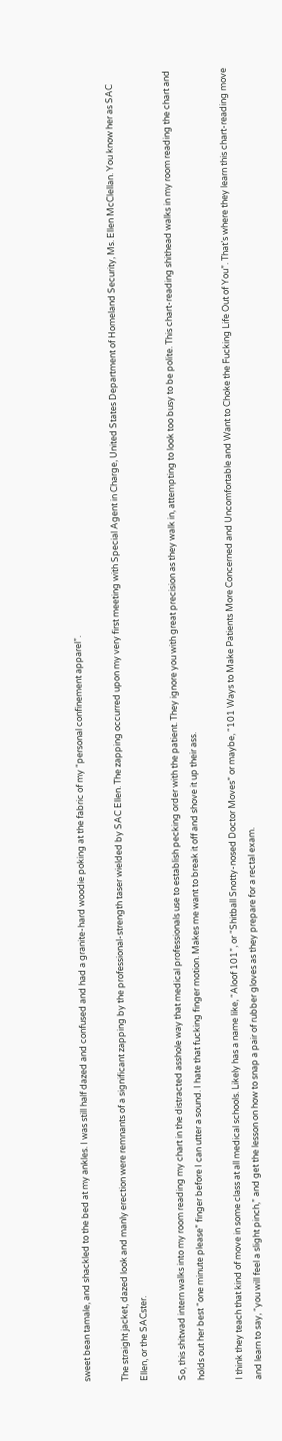sweet bean tamale, and shackled to the bed at my ankles. I was still half dazed and confused and had a granite-hard woodie poking at the fabric of my “personal confinement apparel”.

The straight jacket, dazed look and manly erection were remnants of a significant zapping by the professional-strength taser wielded by SAC Ellen. The zapping occurred upon my very first meeting with Special Agent in Charge, United States Department of Homeland Security, Ms. Ellen McClellan. You know her as SAC Ellen, or the SACster.

So, this shitwad intern walks into my room reading my chart in the distracted asshole way that medical professionals use to establish pecking order with the patient. They ignore you with great precision as they walk in, attempting to look too busy to be polite. This chart-reading shithead walks in my room reading the chart and holds out her best “one minute please” finger before I can utter a sound. I hate that fucking finger motion. Makes me want to break it off and shove it up their ass.

I think they teach that kind of move in some class at all medical schools. Likely has a name like, “Aloof 101”, or “Shitball Snotty-nosed Doctor Moves” or maybe, “101 Ways to Make Patients More Concerned and Uncomfortable and Want to Choke the Fucking Life Out of You”. That’s where they learn this chart-reading move and learn to say, “you will feel a slight pinch,” and get the lesson on how to snap a pair of rubber gloves as they prepare for a rectal exam.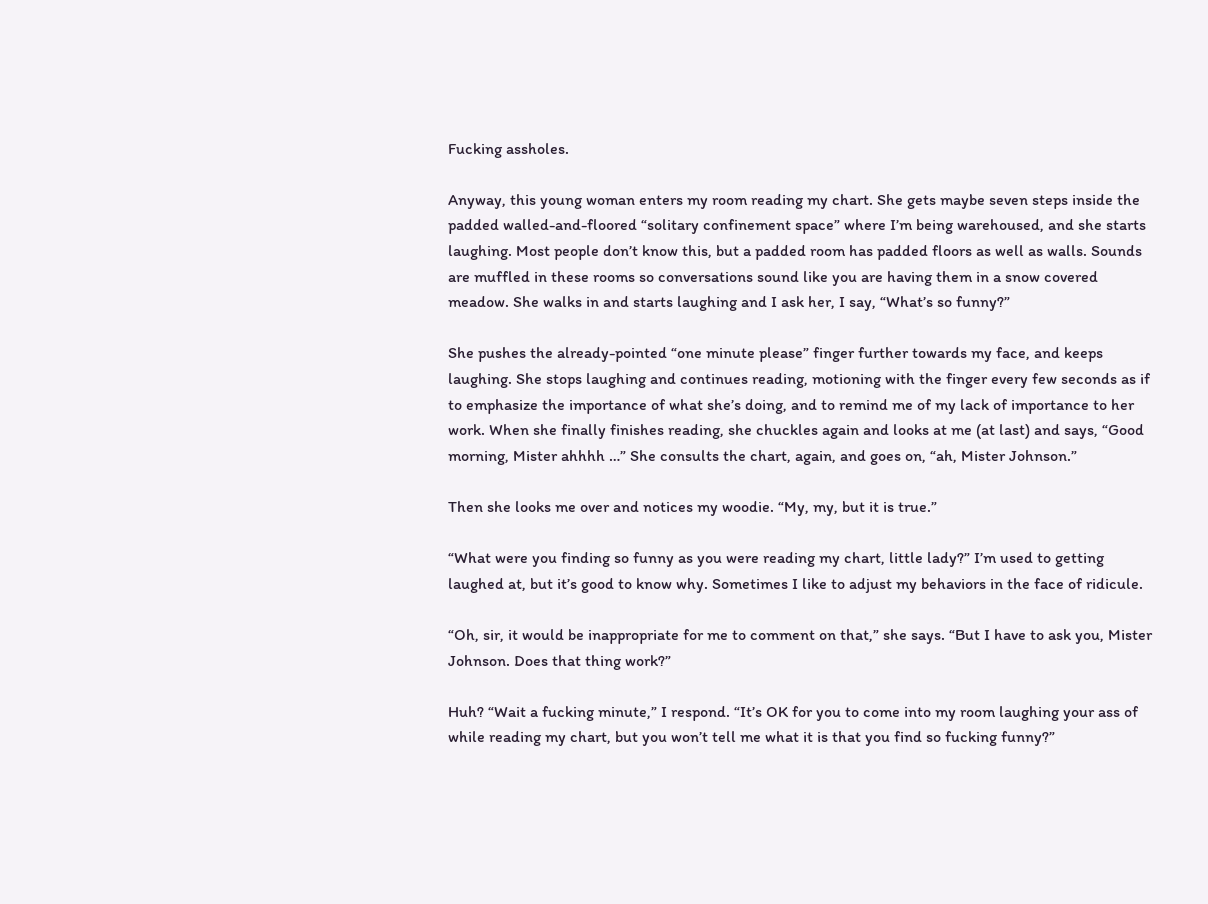Fucking assholes.

Anyway, this young woman enters my room reading my chart. She gets maybe seven steps inside the padded walled-and-floored “solitary confinement space” where I’m being warehoused, and she starts laughing. Most people don’t know this, but a padded room has padded floors as well as walls. Sounds are muffled in these rooms so conversations sound like you are having them in a snow covered meadow. She walks in and starts laughing and I ask her, I say, “What’s so funny?”

She pushes the already-pointed “one minute please” finger further towards my face, and keeps laughing. She stops laughing and continues reading, motioning with the finger every few seconds as if to emphasize the importance of what she’s doing, and to remind me of my lack of importance to her work. When she finally finishes reading, she chuckles again and looks at me (at last) and says, “Good morning, Mister ahhhh …” She consults the chart, again, and goes on, “ah, Mister Johnson.”

Then she looks me over and notices my woodie. “My, my, but it is true.”

“What were you finding so funny as you were reading my chart, little lady?” I’m used to getting laughed at, but it’s good to know why. Sometimes I like to adjust my behaviors in the face of ridicule.

“Oh, sir, it would be inappropriate for me to comment on that,” she says. “But I have to ask you, Mister Johnson. Does that thing work?”

Huh? “Wait a fucking minute,” I respond. “It’s OK for you to come into my room laughing your ass of while reading my chart, but you won’t tell me what it is that you find so fucking funny?”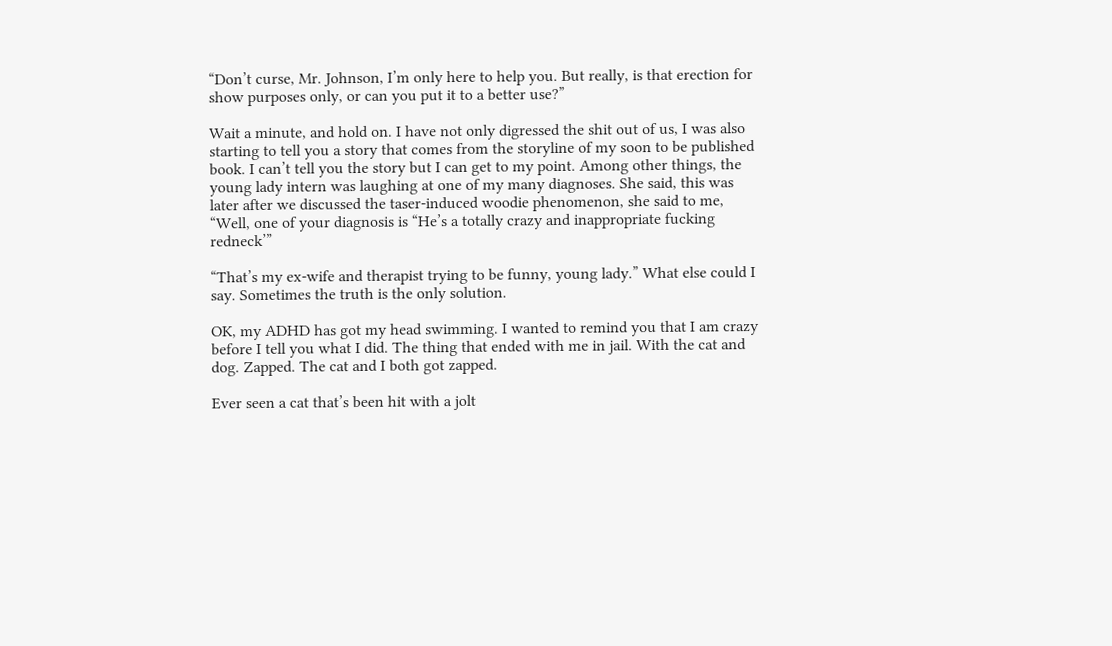“Don’t curse, Mr. Johnson, I’m only here to help you. But really, is that erection for show purposes only, or can you put it to a better use?”

Wait a minute, and hold on. I have not only digressed the shit out of us, I was also starting to tell you a story that comes from the storyline of my soon to be published book. I can’t tell you the story but I can get to my point. Among other things, the young lady intern was laughing at one of my many diagnoses. She said, this was later after we discussed the taser-induced woodie phenomenon, she said to me, “Well, one of your diagnosis is “He’s a totally crazy and inappropriate fucking redneck’”

“That’s my ex-wife and therapist trying to be funny, young lady.” What else could I say. Sometimes the truth is the only solution.

OK, my ADHD has got my head swimming. I wanted to remind you that I am crazy before I tell you what I did. The thing that ended with me in jail. With the cat and dog. Zapped. The cat and I both got zapped.

Ever seen a cat that’s been hit with a jolt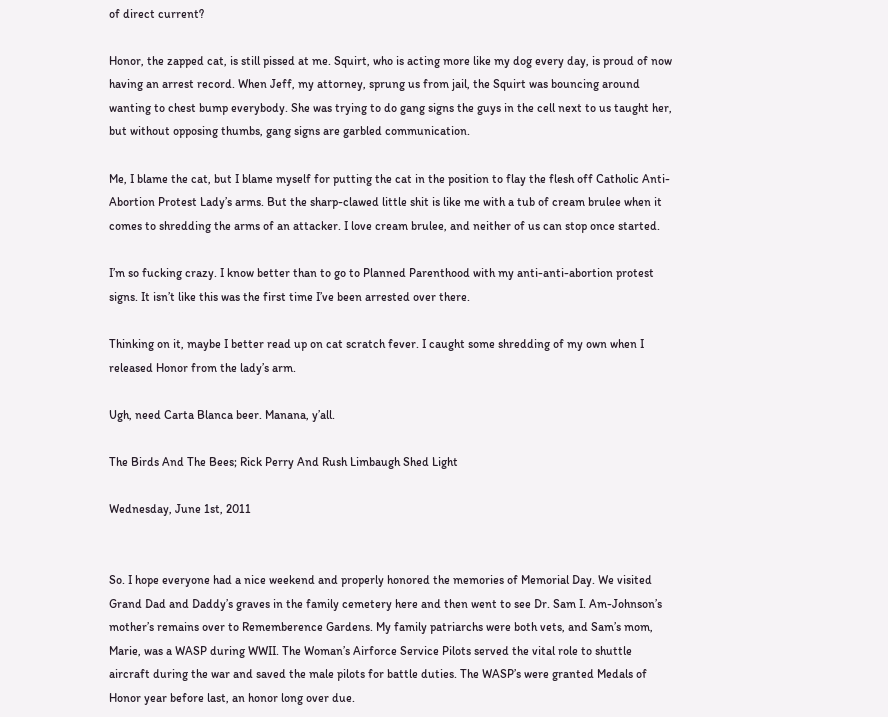of direct current?

Honor, the zapped cat, is still pissed at me. Squirt, who is acting more like my dog every day, is proud of now having an arrest record. When Jeff, my attorney, sprung us from jail, the Squirt was bouncing around wanting to chest bump everybody. She was trying to do gang signs the guys in the cell next to us taught her, but without opposing thumbs, gang signs are garbled communication.

Me, I blame the cat, but I blame myself for putting the cat in the position to flay the flesh off Catholic Anti-Abortion Protest Lady’s arms. But the sharp-clawed little shit is like me with a tub of cream brulee when it comes to shredding the arms of an attacker. I love cream brulee, and neither of us can stop once started.

I’m so fucking crazy. I know better than to go to Planned Parenthood with my anti-anti-abortion protest signs. It isn’t like this was the first time I’ve been arrested over there.

Thinking on it, maybe I better read up on cat scratch fever. I caught some shredding of my own when I released Honor from the lady’s arm.

Ugh, need Carta Blanca beer. Manana, y’all.

The Birds And The Bees; Rick Perry And Rush Limbaugh Shed Light

Wednesday, June 1st, 2011


So. I hope everyone had a nice weekend and properly honored the memories of Memorial Day. We visited Grand Dad and Daddy’s graves in the family cemetery here and then went to see Dr. Sam I. Am-Johnson’s mother’s remains over to Rememberence Gardens. My family patriarchs were both vets, and Sam’s mom, Marie, was a WASP during WWII. The Woman’s Airforce Service Pilots served the vital role to shuttle aircraft during the war and saved the male pilots for battle duties. The WASP’s were granted Medals of Honor year before last, an honor long over due.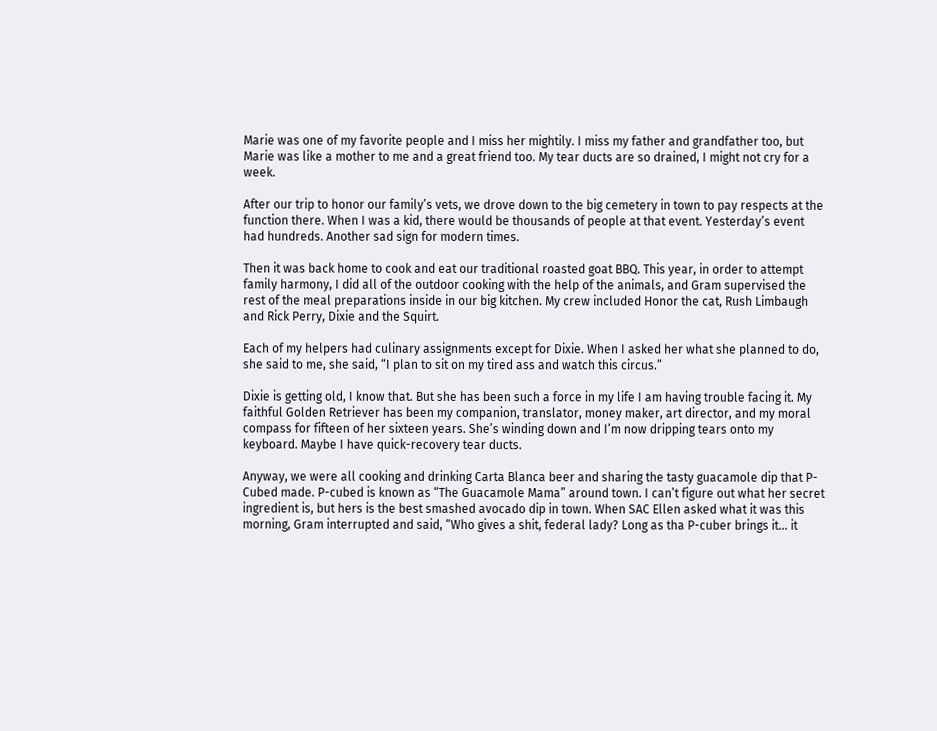Marie was one of my favorite people and I miss her mightily. I miss my father and grandfather too, but Marie was like a mother to me and a great friend too. My tear ducts are so drained, I might not cry for a week.

After our trip to honor our family’s vets, we drove down to the big cemetery in town to pay respects at the function there. When I was a kid, there would be thousands of people at that event. Yesterday’s event had hundreds. Another sad sign for modern times.

Then it was back home to cook and eat our traditional roasted goat BBQ. This year, in order to attempt family harmony, I did all of the outdoor cooking with the help of the animals, and Gram supervised the rest of the meal preparations inside in our big kitchen. My crew included Honor the cat, Rush Limbaugh and Rick Perry, Dixie and the Squirt.

Each of my helpers had culinary assignments except for Dixie. When I asked her what she planned to do, she said to me, she said, “I plan to sit on my tired ass and watch this circus.”

Dixie is getting old, I know that. But she has been such a force in my life I am having trouble facing it. My faithful Golden Retriever has been my companion, translator, money maker, art director, and my moral compass for fifteen of her sixteen years. She’s winding down and I’m now dripping tears onto my keyboard. Maybe I have quick-recovery tear ducts.

Anyway, we were all cooking and drinking Carta Blanca beer and sharing the tasty guacamole dip that P-Cubed made. P-cubed is known as “The Guacamole Mama” around town. I can’t figure out what her secret ingredient is, but hers is the best smashed avocado dip in town. When SAC Ellen asked what it was this morning, Gram interrupted and said, “Who gives a shit, federal lady? Long as tha P-cuber brings it… it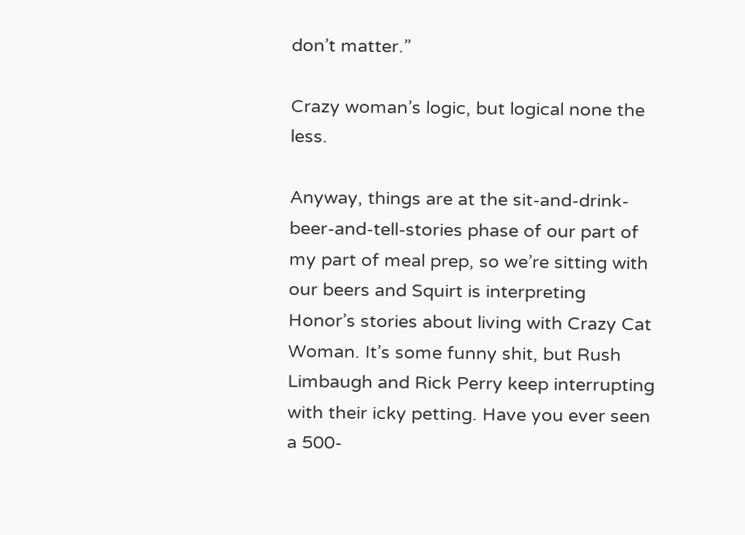don’t matter.”

Crazy woman’s logic, but logical none the less.

Anyway, things are at the sit-and-drink-beer-and-tell-stories phase of our part of my part of meal prep, so we’re sitting with our beers and Squirt is interpreting Honor’s stories about living with Crazy Cat Woman. It’s some funny shit, but Rush Limbaugh and Rick Perry keep interrupting with their icky petting. Have you ever seen a 500-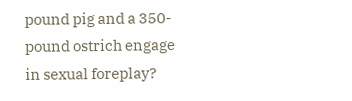pound pig and a 350-pound ostrich engage in sexual foreplay?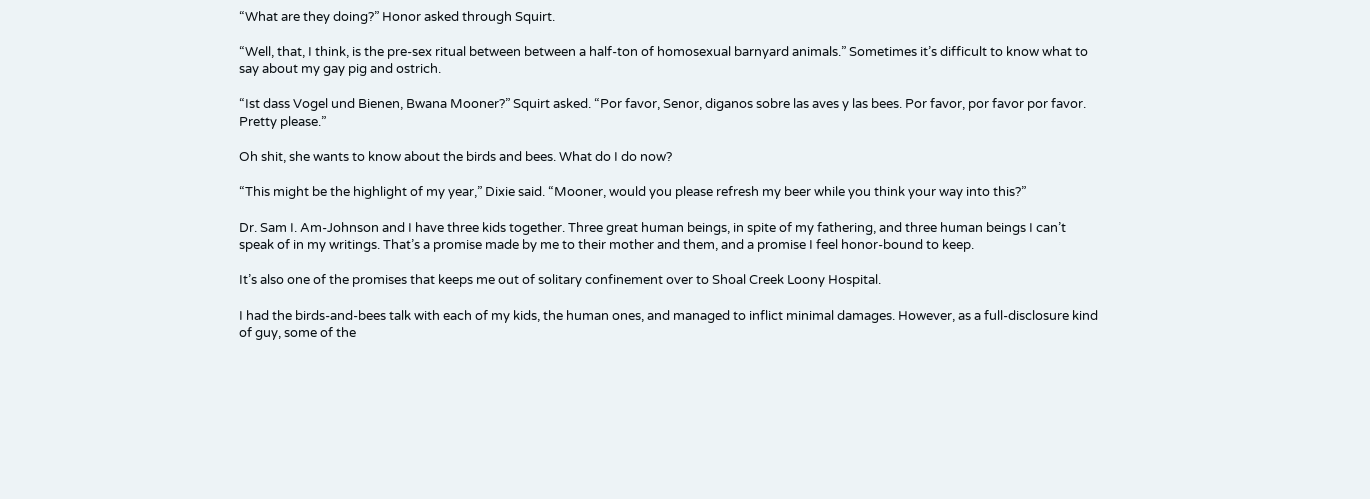“What are they doing?” Honor asked through Squirt.

“Well, that, I think, is the pre-sex ritual between between a half-ton of homosexual barnyard animals.” Sometimes it’s difficult to know what to say about my gay pig and ostrich.

“Ist dass Vogel und Bienen, Bwana Mooner?” Squirt asked. “Por favor, Senor, diganos sobre las aves y las bees. Por favor, por favor por favor. Pretty please.”

Oh shit, she wants to know about the birds and bees. What do I do now?

“This might be the highlight of my year,” Dixie said. “Mooner, would you please refresh my beer while you think your way into this?”

Dr. Sam I. Am-Johnson and I have three kids together. Three great human beings, in spite of my fathering, and three human beings I can’t speak of in my writings. That’s a promise made by me to their mother and them, and a promise I feel honor-bound to keep.

It’s also one of the promises that keeps me out of solitary confinement over to Shoal Creek Loony Hospital.

I had the birds-and-bees talk with each of my kids, the human ones, and managed to inflict minimal damages. However, as a full-disclosure kind of guy, some of the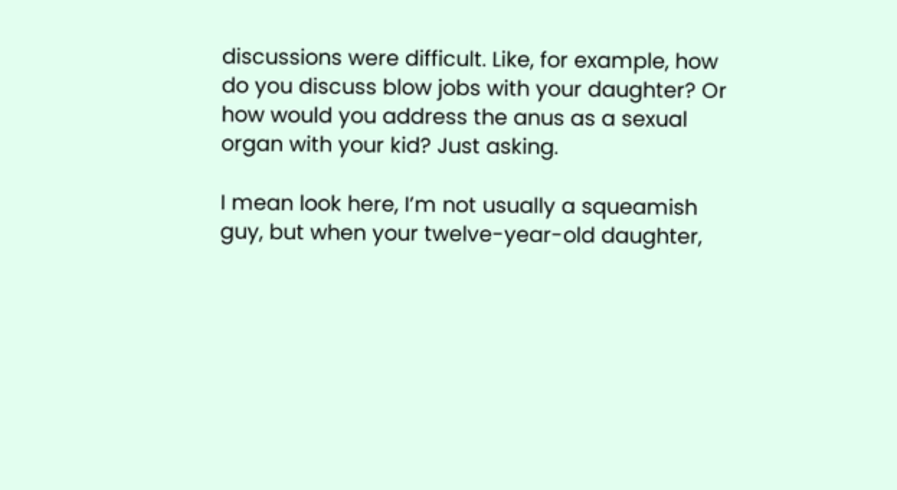discussions were difficult. Like, for example, how do you discuss blow jobs with your daughter? Or how would you address the anus as a sexual organ with your kid? Just asking.

I mean look here, I’m not usually a squeamish guy, but when your twelve-year-old daughter,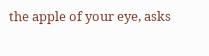the apple of your eye, asks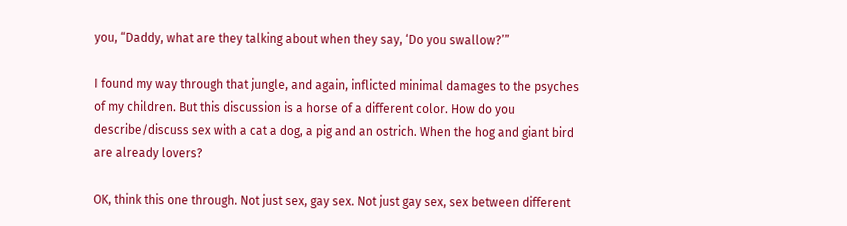you, “Daddy, what are they talking about when they say, ‘Do you swallow?’”

I found my way through that jungle, and again, inflicted minimal damages to the psyches of my children. But this discussion is a horse of a different color. How do you describe/discuss sex with a cat a dog, a pig and an ostrich. When the hog and giant bird are already lovers?

OK, think this one through. Not just sex, gay sex. Not just gay sex, sex between different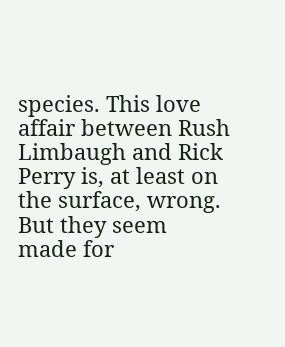species. This love affair between Rush Limbaugh and Rick Perry is, at least on the surface, wrong. But they seem made for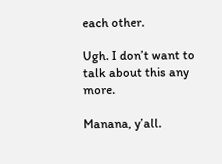each other.

Ugh. I don’t want to talk about this any more.

Manana, y’all.